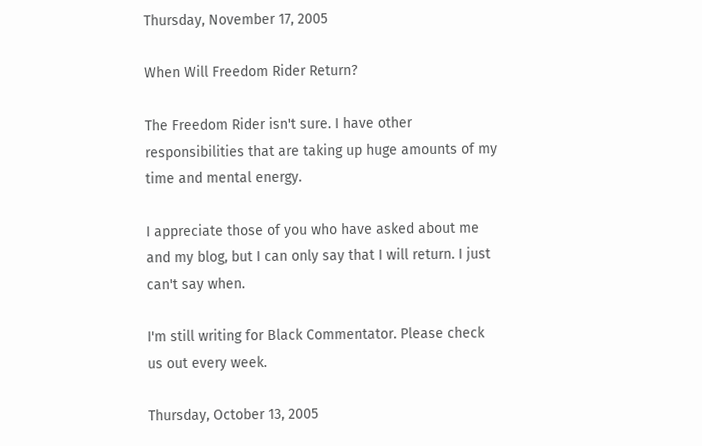Thursday, November 17, 2005

When Will Freedom Rider Return?

The Freedom Rider isn't sure. I have other responsibilities that are taking up huge amounts of my time and mental energy.

I appreciate those of you who have asked about me and my blog, but I can only say that I will return. I just can't say when.

I'm still writing for Black Commentator. Please check us out every week.

Thursday, October 13, 2005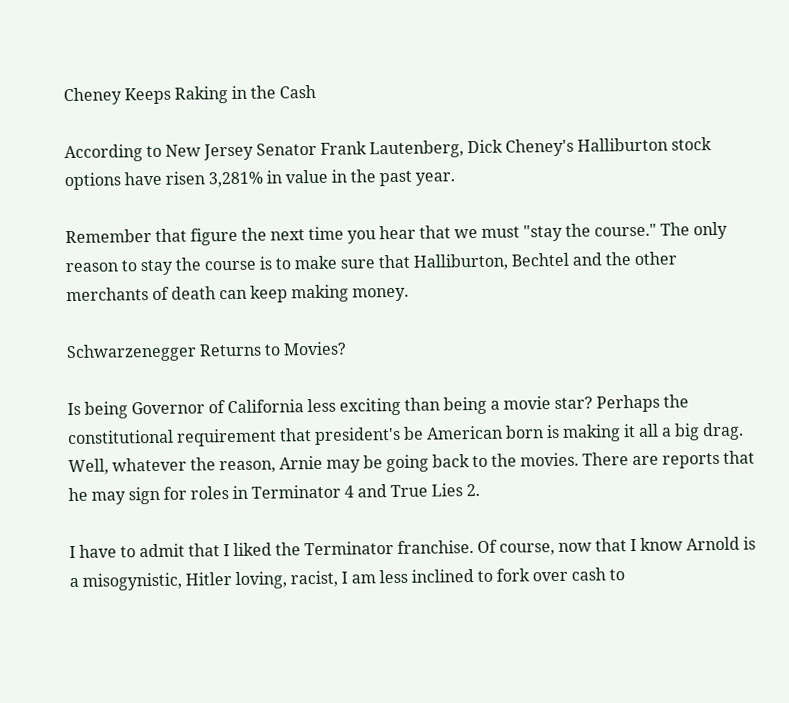Cheney Keeps Raking in the Cash

According to New Jersey Senator Frank Lautenberg, Dick Cheney's Halliburton stock options have risen 3,281% in value in the past year.

Remember that figure the next time you hear that we must "stay the course." The only reason to stay the course is to make sure that Halliburton, Bechtel and the other merchants of death can keep making money.

Schwarzenegger Returns to Movies?

Is being Governor of California less exciting than being a movie star? Perhaps the constitutional requirement that president's be American born is making it all a big drag. Well, whatever the reason, Arnie may be going back to the movies. There are reports that he may sign for roles in Terminator 4 and True Lies 2.

I have to admit that I liked the Terminator franchise. Of course, now that I know Arnold is a misogynistic, Hitler loving, racist, I am less inclined to fork over cash to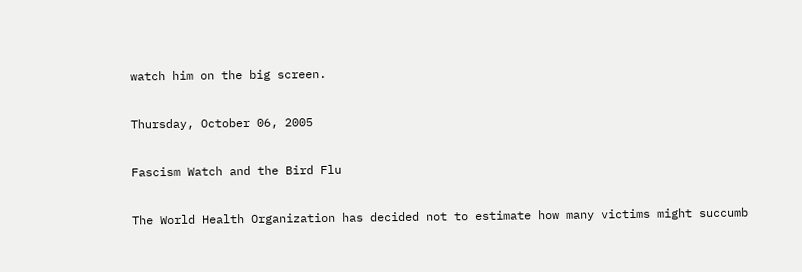watch him on the big screen.

Thursday, October 06, 2005

Fascism Watch and the Bird Flu

The World Health Organization has decided not to estimate how many victims might succumb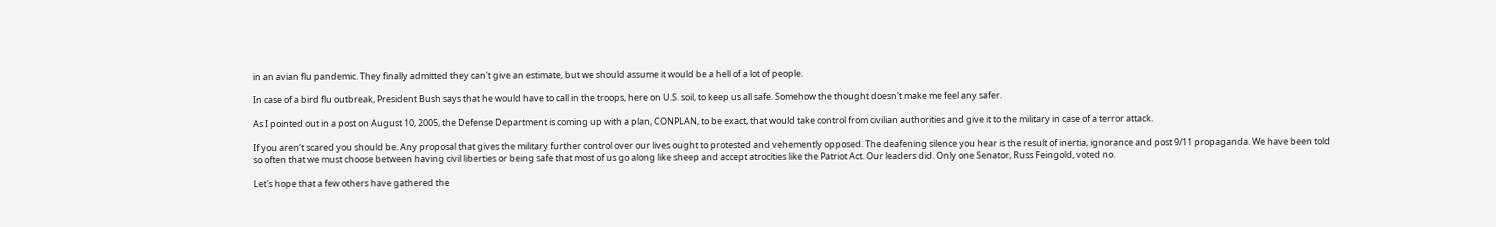in an avian flu pandemic. They finally admitted they can't give an estimate, but we should assume it would be a hell of a lot of people.

In case of a bird flu outbreak, President Bush says that he would have to call in the troops, here on U.S. soil, to keep us all safe. Somehow the thought doesn't make me feel any safer.

As I pointed out in a post on August 10, 2005, the Defense Department is coming up with a plan, CONPLAN, to be exact, that would take control from civilian authorities and give it to the military in case of a terror attack.

If you aren't scared you should be. Any proposal that gives the military further control over our lives ought to protested and vehemently opposed. The deafening silence you hear is the result of inertia, ignorance and post 9/11 propaganda. We have been told so often that we must choose between having civil liberties or being safe that most of us go along like sheep and accept atrocities like the Patriot Act. Our leaders did. Only one Senator, Russ Feingold, voted no.

Let's hope that a few others have gathered the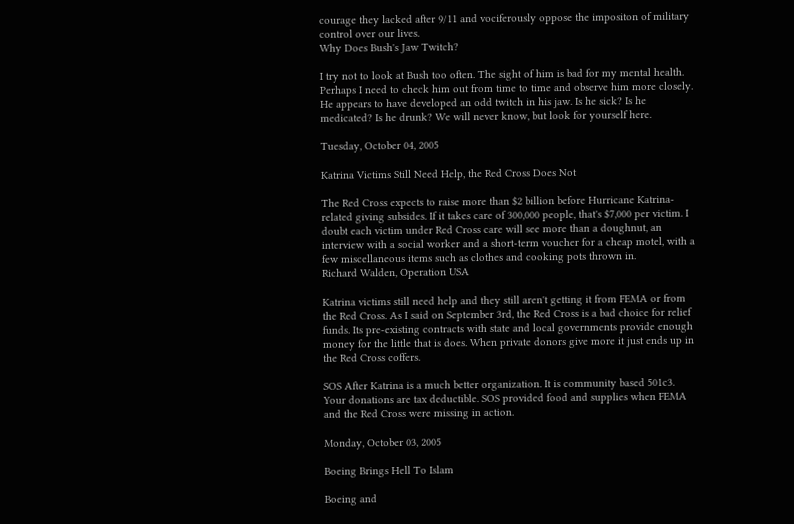courage they lacked after 9/11 and vociferously oppose the impositon of military control over our lives.
Why Does Bush's Jaw Twitch?

I try not to look at Bush too often. The sight of him is bad for my mental health. Perhaps I need to check him out from time to time and observe him more closely. He appears to have developed an odd twitch in his jaw. Is he sick? Is he medicated? Is he drunk? We will never know, but look for yourself here.

Tuesday, October 04, 2005

Katrina Victims Still Need Help, the Red Cross Does Not

The Red Cross expects to raise more than $2 billion before Hurricane Katrina-related giving subsides. If it takes care of 300,000 people, that's $7,000 per victim. I doubt each victim under Red Cross care will see more than a doughnut, an interview with a social worker and a short-term voucher for a cheap motel, with a few miscellaneous items such as clothes and cooking pots thrown in.
Richard Walden, Operation USA

Katrina victims still need help and they still aren't getting it from FEMA or from the Red Cross. As I said on September 3rd, the Red Cross is a bad choice for relief funds. Its pre-existing contracts with state and local governments provide enough money for the little that is does. When private donors give more it just ends up in the Red Cross coffers.

SOS After Katrina is a much better organization. It is community based 501c3. Your donations are tax deductible. SOS provided food and supplies when FEMA and the Red Cross were missing in action.

Monday, October 03, 2005

Boeing Brings Hell To Islam

Boeing and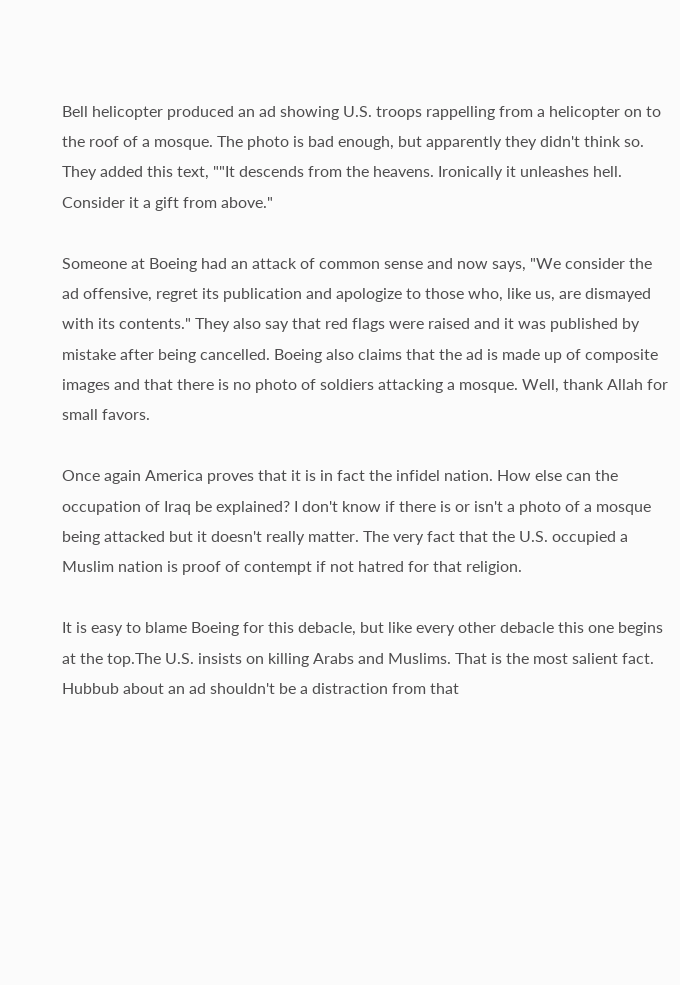Bell helicopter produced an ad showing U.S. troops rappelling from a helicopter on to the roof of a mosque. The photo is bad enough, but apparently they didn't think so. They added this text, ""It descends from the heavens. Ironically it unleashes hell. Consider it a gift from above."

Someone at Boeing had an attack of common sense and now says, "We consider the ad offensive, regret its publication and apologize to those who, like us, are dismayed with its contents." They also say that red flags were raised and it was published by mistake after being cancelled. Boeing also claims that the ad is made up of composite images and that there is no photo of soldiers attacking a mosque. Well, thank Allah for small favors.

Once again America proves that it is in fact the infidel nation. How else can the occupation of Iraq be explained? I don't know if there is or isn't a photo of a mosque being attacked but it doesn't really matter. The very fact that the U.S. occupied a Muslim nation is proof of contempt if not hatred for that religion.

It is easy to blame Boeing for this debacle, but like every other debacle this one begins at the top.The U.S. insists on killing Arabs and Muslims. That is the most salient fact. Hubbub about an ad shouldn't be a distraction from that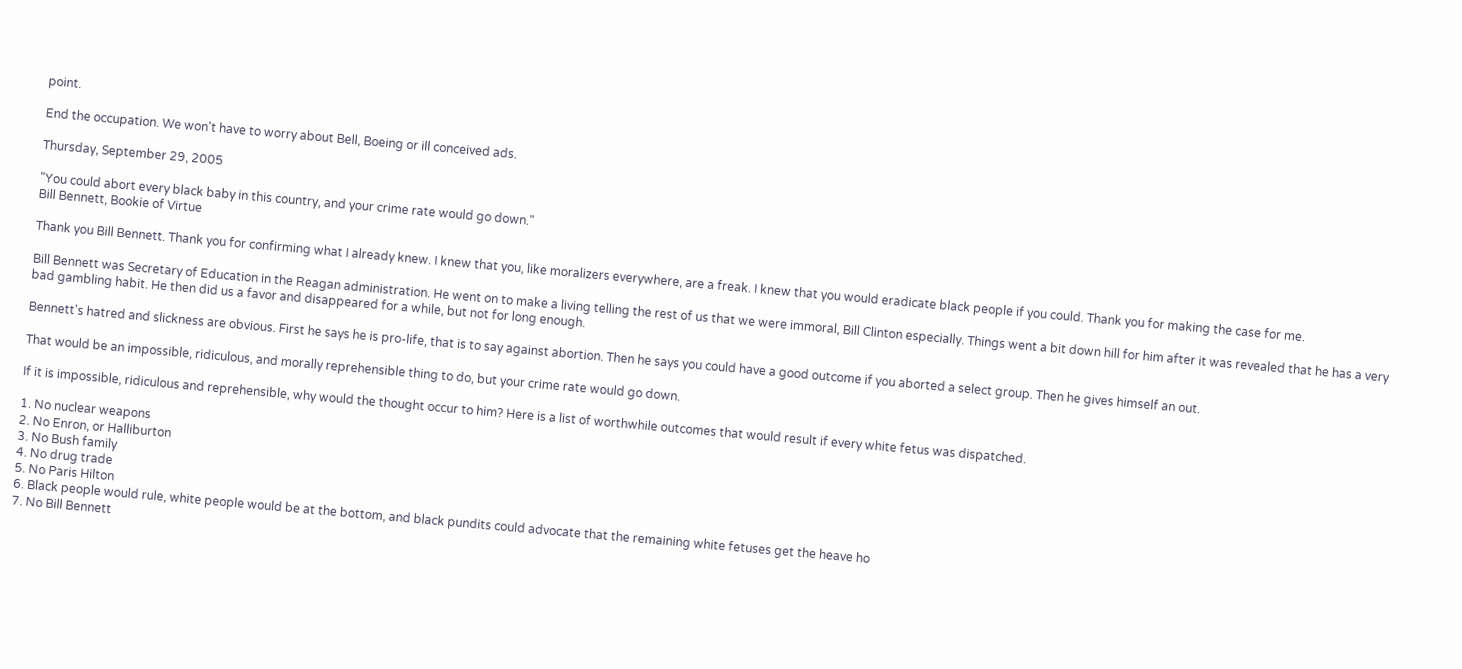point.

End the occupation. We won't have to worry about Bell, Boeing or ill conceived ads.

Thursday, September 29, 2005

"You could abort every black baby in this country, and your crime rate would go down."
Bill Bennett, Bookie of Virtue

Thank you Bill Bennett. Thank you for confirming what I already knew. I knew that you, like moralizers everywhere, are a freak. I knew that you would eradicate black people if you could. Thank you for making the case for me.

Bill Bennett was Secretary of Education in the Reagan administration. He went on to make a living telling the rest of us that we were immoral, Bill Clinton especially. Things went a bit down hill for him after it was revealed that he has a very bad gambling habit. He then did us a favor and disappeared for a while, but not for long enough.

Bennett's hatred and slickness are obvious. First he says he is pro-life, that is to say against abortion. Then he says you could have a good outcome if you aborted a select group. Then he gives himself an out.

That would be an impossible, ridiculous, and morally reprehensible thing to do, but your crime rate would go down.

If it is impossible, ridiculous and reprehensible, why would the thought occur to him? Here is a list of worthwhile outcomes that would result if every white fetus was dispatched.

1. No nuclear weapons
2. No Enron, or Halliburton
3. No Bush family
4. No drug trade
5. No Paris Hilton
6. Black people would rule, white people would be at the bottom, and black pundits could advocate that the remaining white fetuses get the heave ho
7. No Bill Bennett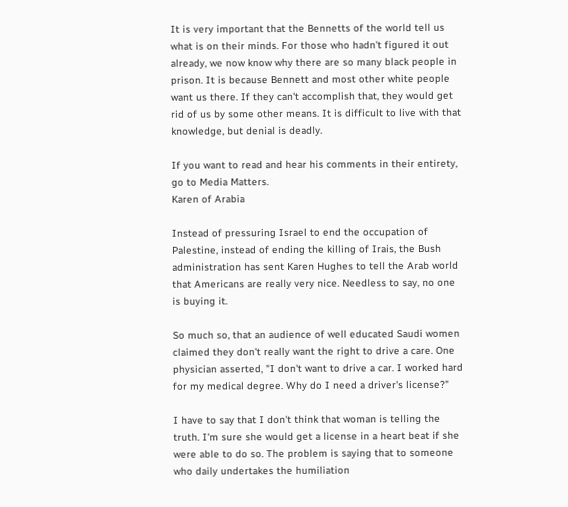It is very important that the Bennetts of the world tell us what is on their minds. For those who hadn't figured it out already, we now know why there are so many black people in prison. It is because Bennett and most other white people want us there. If they can't accomplish that, they would get rid of us by some other means. It is difficult to live with that knowledge, but denial is deadly.

If you want to read and hear his comments in their entirety, go to Media Matters.
Karen of Arabia

Instead of pressuring Israel to end the occupation of Palestine, instead of ending the killing of Irais, the Bush administration has sent Karen Hughes to tell the Arab world that Americans are really very nice. Needless to say, no one is buying it.

So much so, that an audience of well educated Saudi women claimed they don't really want the right to drive a care. One physician asserted, "I don't want to drive a car. I worked hard for my medical degree. Why do I need a driver's license?"

I have to say that I don't think that woman is telling the truth. I'm sure she would get a license in a heart beat if she were able to do so. The problem is saying that to someone who daily undertakes the humiliation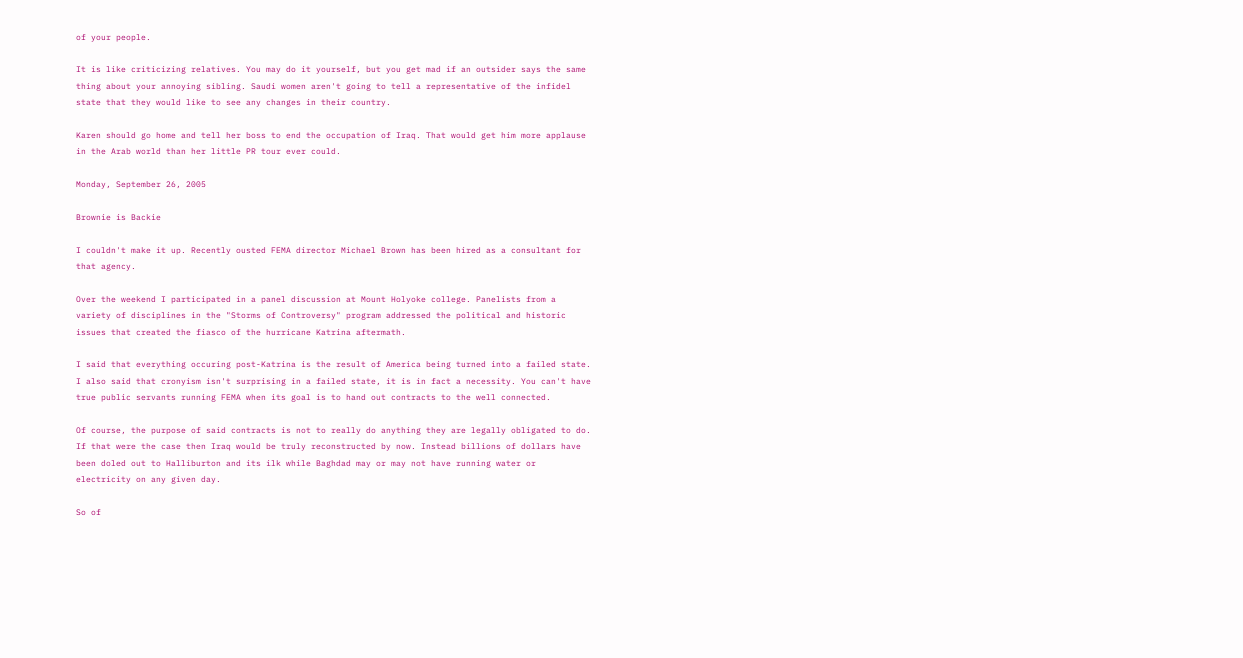of your people.

It is like criticizing relatives. You may do it yourself, but you get mad if an outsider says the same thing about your annoying sibling. Saudi women aren't going to tell a representative of the infidel state that they would like to see any changes in their country.

Karen should go home and tell her boss to end the occupation of Iraq. That would get him more applause in the Arab world than her little PR tour ever could.

Monday, September 26, 2005

Brownie is Backie

I couldn't make it up. Recently ousted FEMA director Michael Brown has been hired as a consultant for that agency.

Over the weekend I participated in a panel discussion at Mount Holyoke college. Panelists from a variety of disciplines in the "Storms of Controversy" program addressed the political and historic issues that created the fiasco of the hurricane Katrina aftermath.

I said that everything occuring post-Katrina is the result of America being turned into a failed state. I also said that cronyism isn't surprising in a failed state, it is in fact a necessity. You can't have true public servants running FEMA when its goal is to hand out contracts to the well connected.

Of course, the purpose of said contracts is not to really do anything they are legally obligated to do. If that were the case then Iraq would be truly reconstructed by now. Instead billions of dollars have been doled out to Halliburton and its ilk while Baghdad may or may not have running water or electricity on any given day.

So of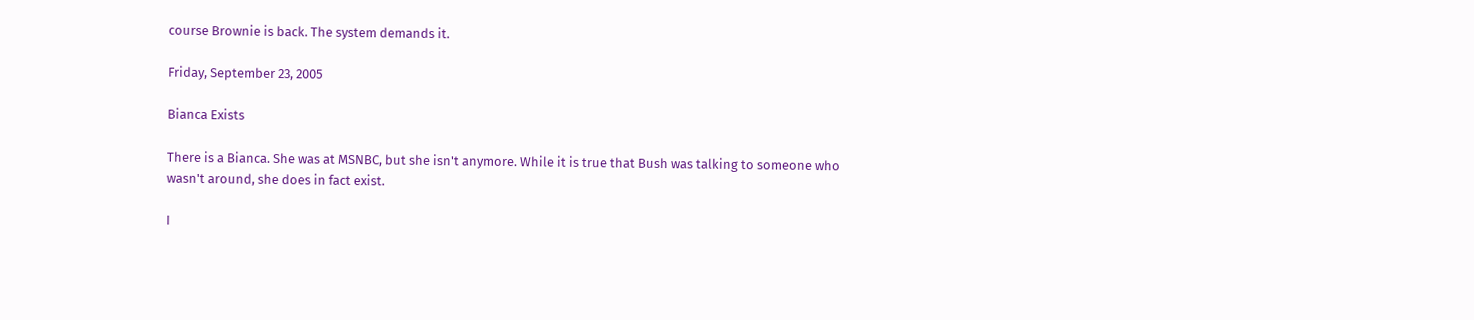course Brownie is back. The system demands it.

Friday, September 23, 2005

Bianca Exists

There is a Bianca. She was at MSNBC, but she isn't anymore. While it is true that Bush was talking to someone who wasn't around, she does in fact exist.

I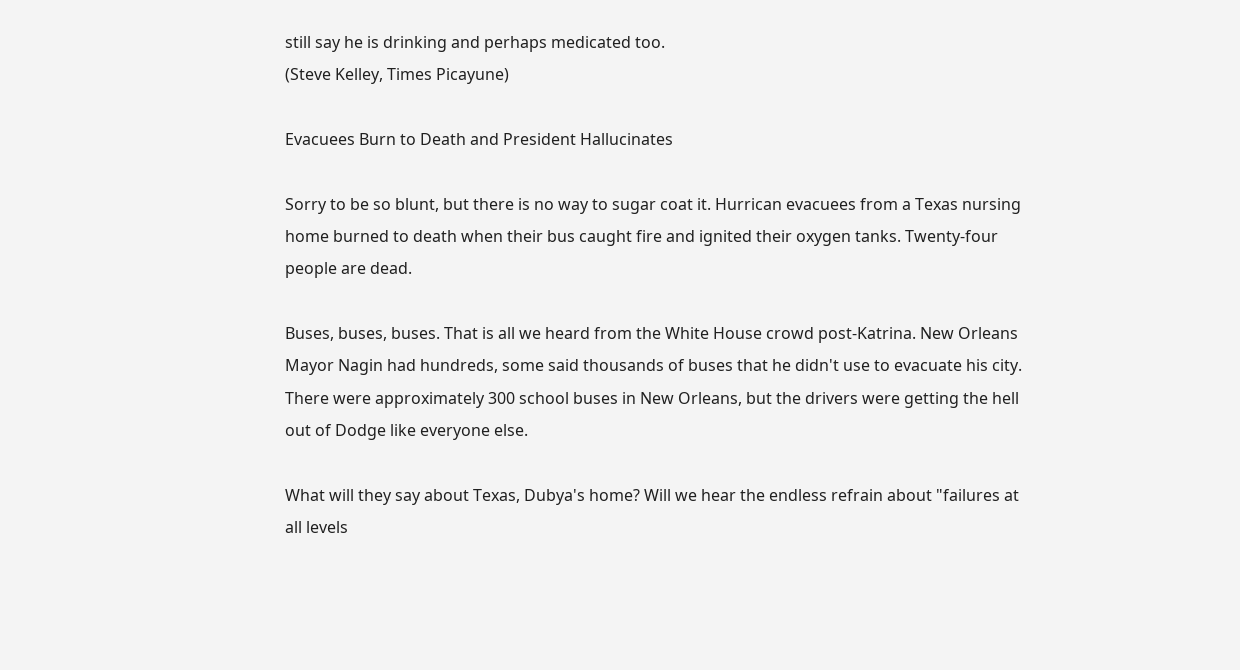still say he is drinking and perhaps medicated too.
(Steve Kelley, Times Picayune)

Evacuees Burn to Death and President Hallucinates

Sorry to be so blunt, but there is no way to sugar coat it. Hurrican evacuees from a Texas nursing home burned to death when their bus caught fire and ignited their oxygen tanks. Twenty-four people are dead.

Buses, buses, buses. That is all we heard from the White House crowd post-Katrina. New Orleans Mayor Nagin had hundreds, some said thousands of buses that he didn't use to evacuate his city. There were approximately 300 school buses in New Orleans, but the drivers were getting the hell out of Dodge like everyone else.

What will they say about Texas, Dubya's home? Will we hear the endless refrain about "failures at all levels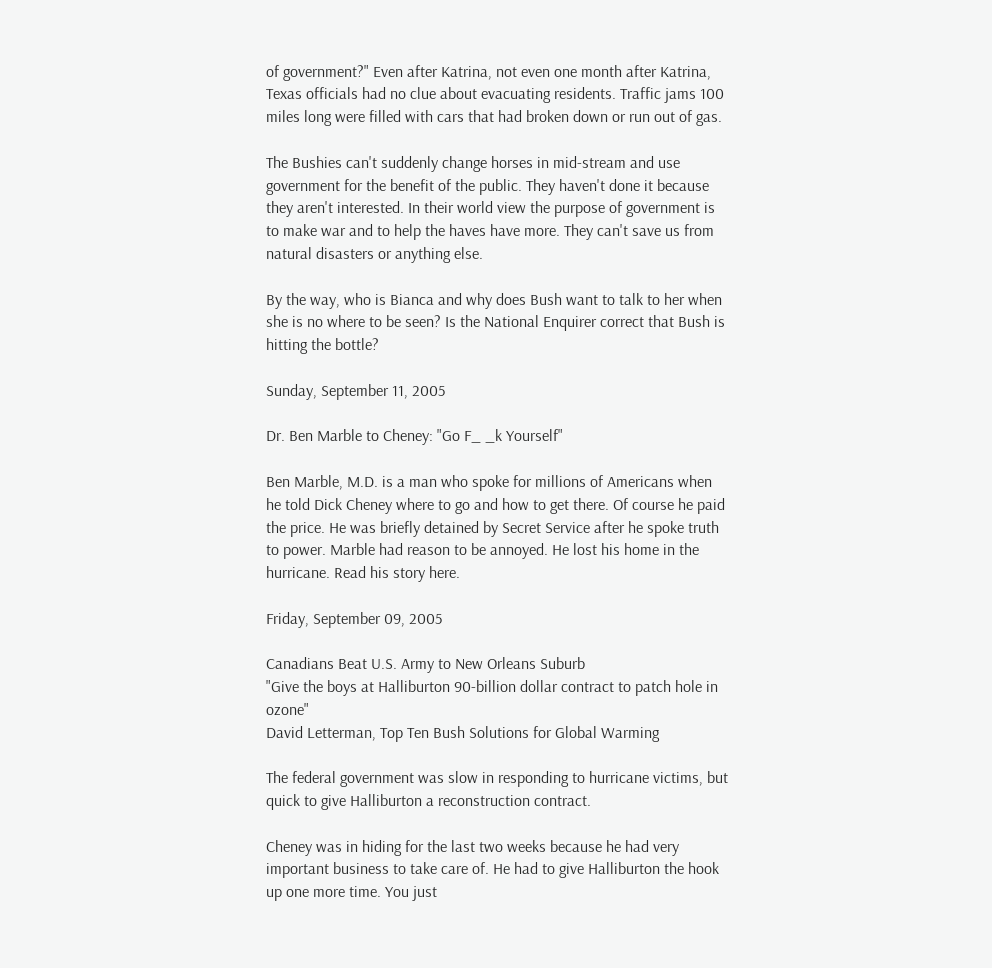of government?" Even after Katrina, not even one month after Katrina, Texas officials had no clue about evacuating residents. Traffic jams 100 miles long were filled with cars that had broken down or run out of gas.

The Bushies can't suddenly change horses in mid-stream and use government for the benefit of the public. They haven't done it because they aren't interested. In their world view the purpose of government is to make war and to help the haves have more. They can't save us from natural disasters or anything else.

By the way, who is Bianca and why does Bush want to talk to her when she is no where to be seen? Is the National Enquirer correct that Bush is hitting the bottle?

Sunday, September 11, 2005

Dr. Ben Marble to Cheney: "Go F_ _k Yourself"

Ben Marble, M.D. is a man who spoke for millions of Americans when he told Dick Cheney where to go and how to get there. Of course he paid the price. He was briefly detained by Secret Service after he spoke truth to power. Marble had reason to be annoyed. He lost his home in the hurricane. Read his story here.

Friday, September 09, 2005

Canadians Beat U.S. Army to New Orleans Suburb
"Give the boys at Halliburton 90-billion dollar contract to patch hole in ozone"
David Letterman, Top Ten Bush Solutions for Global Warming

The federal government was slow in responding to hurricane victims, but quick to give Halliburton a reconstruction contract.

Cheney was in hiding for the last two weeks because he had very important business to take care of. He had to give Halliburton the hook up one more time. You just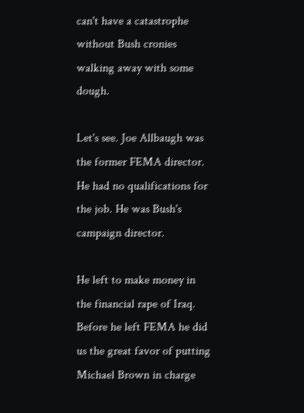can't have a catastrophe without Bush cronies walking away with some dough.

Let's see. Joe Allbaugh was the former FEMA director. He had no qualifications for the job. He was Bush's campaign director.

He left to make money in the financial rape of Iraq. Before he left FEMA he did us the great favor of putting Michael Brown in charge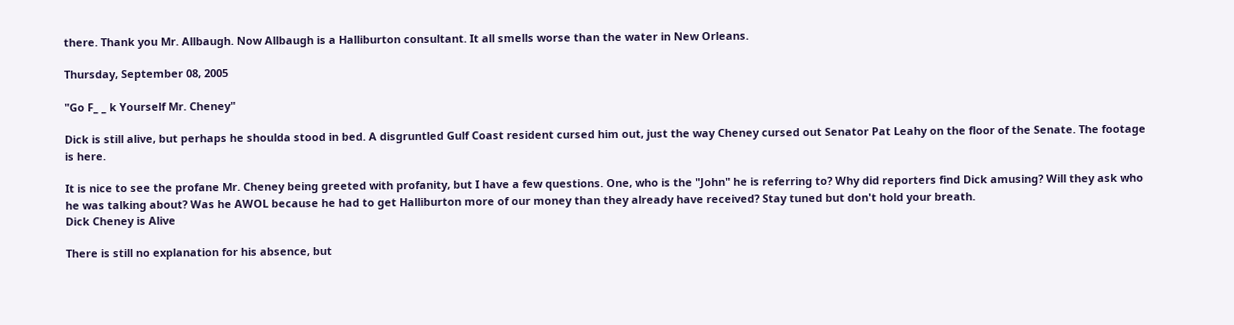there. Thank you Mr. Allbaugh. Now Allbaugh is a Halliburton consultant. It all smells worse than the water in New Orleans.

Thursday, September 08, 2005

"Go F_ _ k Yourself Mr. Cheney"

Dick is still alive, but perhaps he shoulda stood in bed. A disgruntled Gulf Coast resident cursed him out, just the way Cheney cursed out Senator Pat Leahy on the floor of the Senate. The footage is here.

It is nice to see the profane Mr. Cheney being greeted with profanity, but I have a few questions. One, who is the "John" he is referring to? Why did reporters find Dick amusing? Will they ask who he was talking about? Was he AWOL because he had to get Halliburton more of our money than they already have received? Stay tuned but don't hold your breath.
Dick Cheney is Alive

There is still no explanation for his absence, but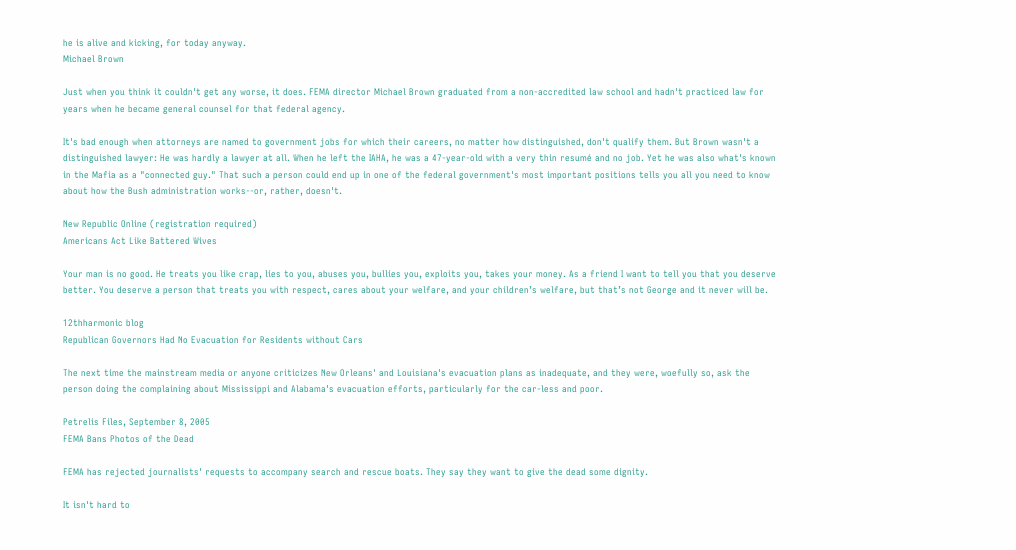he is alive and kicking, for today anyway.
Michael Brown

Just when you think it couldn't get any worse, it does. FEMA director Michael Brown graduated from a non-accredited law school and hadn't practiced law for years when he became general counsel for that federal agency.

It's bad enough when attorneys are named to government jobs for which their careers, no matter how distinguished, don't qualify them. But Brown wasn't a distinguished lawyer: He was hardly a lawyer at all. When he left the IAHA, he was a 47-year-old with a very thin resumé and no job. Yet he was also what's known in the Mafia as a "connected guy." That such a person could end up in one of the federal government's most important positions tells you all you need to know about how the Bush administration works--or, rather, doesn't.

New Republic Online (registration required)
Americans Act Like Battered Wives

Your man is no good. He treats you like crap, lies to you, abuses you, bullies you, exploits you, takes your money. As a friend I want to tell you that you deserve better. You deserve a person that treats you with respect, cares about your welfare, and your children’s welfare, but that’s not George and it never will be.

12thharmonic blog
Republican Governors Had No Evacuation for Residents without Cars

The next time the mainstream media or anyone criticizes New Orleans' and Louisiana's evacuation plans as inadequate, and they were, woefully so, ask the person doing the complaining about Mississippi and Alabama's evacuation efforts, particularly for the car-less and poor.

Petrelis Files, September 8, 2005
FEMA Bans Photos of the Dead

FEMA has rejected journalists' requests to accompany search and rescue boats. They say they want to give the dead some dignity.

It isn't hard to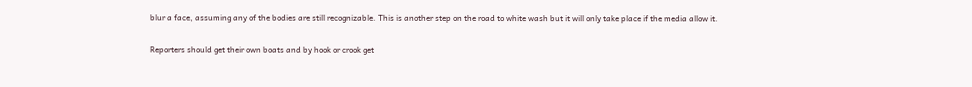blur a face, assuming any of the bodies are still recognizable. This is another step on the road to white wash but it will only take place if the media allow it.

Reporters should get their own boats and by hook or crook get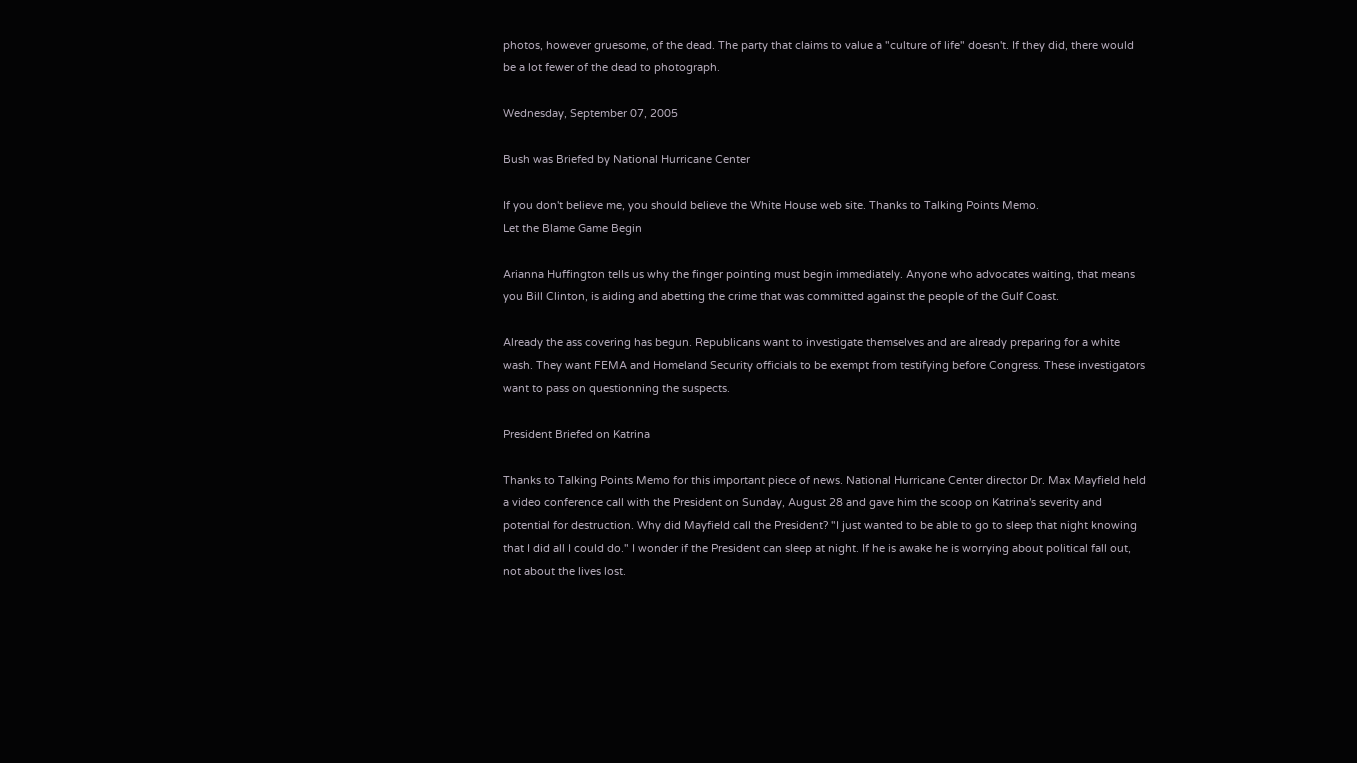photos, however gruesome, of the dead. The party that claims to value a "culture of life" doesn't. If they did, there would be a lot fewer of the dead to photograph.

Wednesday, September 07, 2005

Bush was Briefed by National Hurricane Center

If you don't believe me, you should believe the White House web site. Thanks to Talking Points Memo.
Let the Blame Game Begin

Arianna Huffington tells us why the finger pointing must begin immediately. Anyone who advocates waiting, that means you Bill Clinton, is aiding and abetting the crime that was committed against the people of the Gulf Coast.

Already the ass covering has begun. Republicans want to investigate themselves and are already preparing for a white wash. They want FEMA and Homeland Security officials to be exempt from testifying before Congress. These investigators want to pass on questionning the suspects.

President Briefed on Katrina

Thanks to Talking Points Memo for this important piece of news. National Hurricane Center director Dr. Max Mayfield held a video conference call with the President on Sunday, August 28 and gave him the scoop on Katrina's severity and potential for destruction. Why did Mayfield call the President? "I just wanted to be able to go to sleep that night knowing that I did all I could do." I wonder if the President can sleep at night. If he is awake he is worrying about political fall out, not about the lives lost.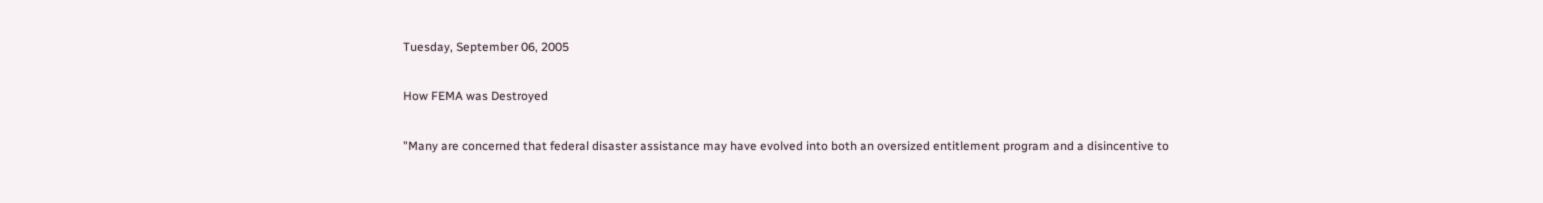Tuesday, September 06, 2005

How FEMA was Destroyed

"Many are concerned that federal disaster assistance may have evolved into both an oversized entitlement program and a disincentive to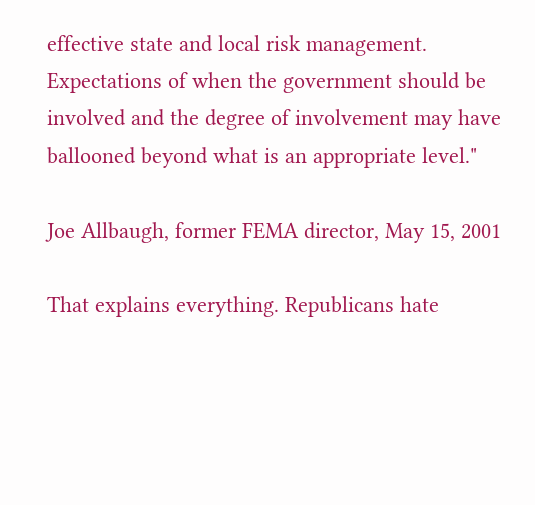effective state and local risk management. Expectations of when the government should be involved and the degree of involvement may have ballooned beyond what is an appropriate level."

Joe Allbaugh, former FEMA director, May 15, 2001

That explains everything. Republicans hate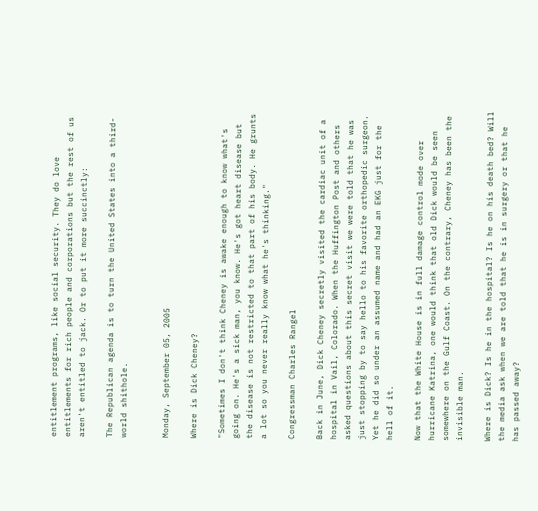entitlement programs, like social security. They do love entitlements for rich people and corporations but the rest of us aren't entitled to jack. Or to put it more succinctly:

The Republican agenda is to turn the United States into a third-world shithole.


Monday, September 05, 2005

Where is Dick Cheney?

"Sometimes I don't think Cheney is awake enough to know what's going on. He's a sick man, you know. He's got heart disease but the disease is not restricted to that part of his body. He grunts a lot so you never really know what he's thinking."

Congressman Charles Rangel

Back in June, Dick Cheney secretly visited the cardiac unit of a hospital in Vail, Colorado. When the Huffington Post and others asked questions about this secret visit we were told that he was just stopping by to say hello to his favorite orthopedic surgeon. Yet he did so under an assumed name and had an EKG just for the hell of it.

Now that the White House is in full damage control mode over hurricane Katrina, one would think that old Dick would be seen somewhere on the Gulf Coast. On the contrary, Cheney has been the invisible man.

Where is Dick? Is he in the hospital? Is he on his death bed? Will the media ask when we are told that he is in surgery or that he has passed away?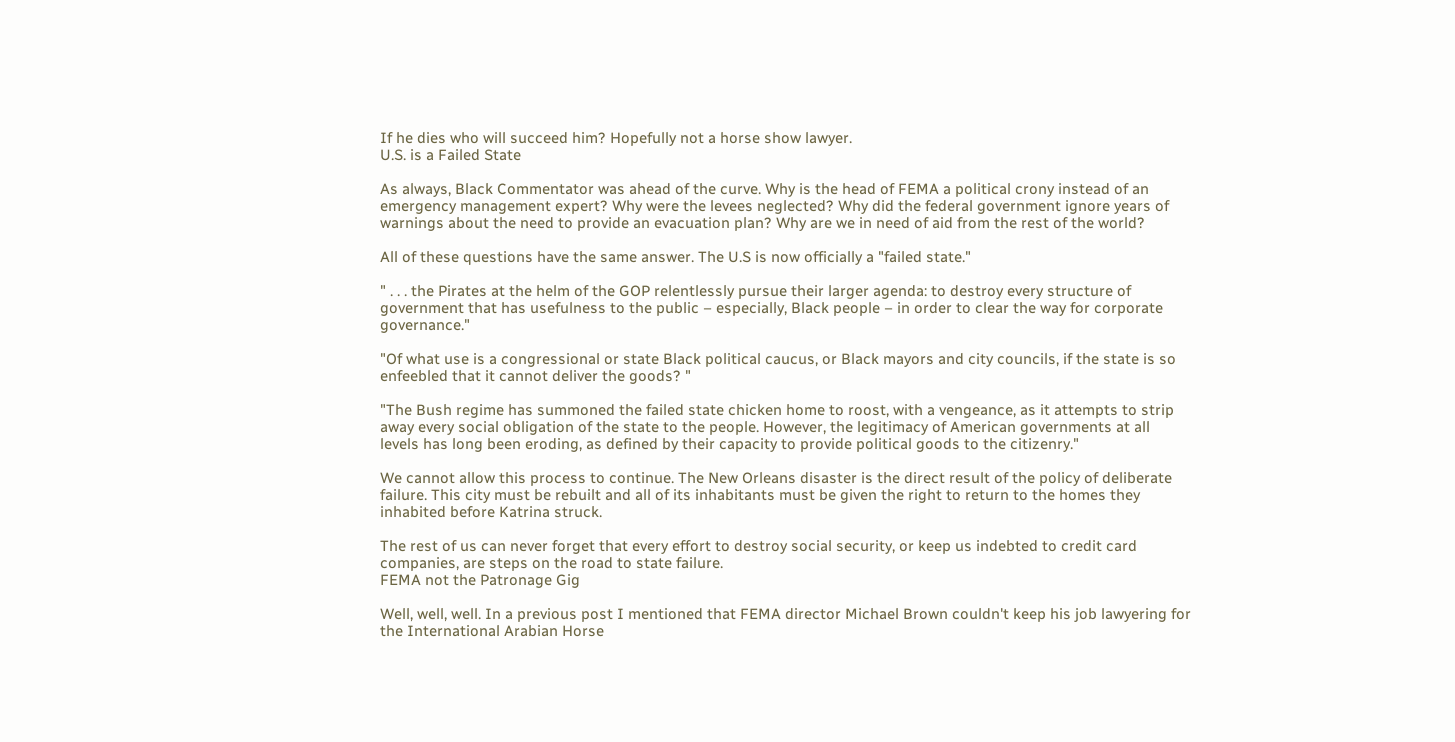If he dies who will succeed him? Hopefully not a horse show lawyer.
U.S. is a Failed State

As always, Black Commentator was ahead of the curve. Why is the head of FEMA a political crony instead of an emergency management expert? Why were the levees neglected? Why did the federal government ignore years of warnings about the need to provide an evacuation plan? Why are we in need of aid from the rest of the world?

All of these questions have the same answer. The U.S is now officially a "failed state."

" . . . the Pirates at the helm of the GOP relentlessly pursue their larger agenda: to destroy every structure of government that has usefulness to the public – especially, Black people – in order to clear the way for corporate governance."

"Of what use is a congressional or state Black political caucus, or Black mayors and city councils, if the state is so enfeebled that it cannot deliver the goods? "

"The Bush regime has summoned the failed state chicken home to roost, with a vengeance, as it attempts to strip away every social obligation of the state to the people. However, the legitimacy of American governments at all levels has long been eroding, as defined by their capacity to provide political goods to the citizenry."

We cannot allow this process to continue. The New Orleans disaster is the direct result of the policy of deliberate failure. This city must be rebuilt and all of its inhabitants must be given the right to return to the homes they inhabited before Katrina struck.

The rest of us can never forget that every effort to destroy social security, or keep us indebted to credit card companies, are steps on the road to state failure.
FEMA not the Patronage Gig

Well, well, well. In a previous post I mentioned that FEMA director Michael Brown couldn't keep his job lawyering for the International Arabian Horse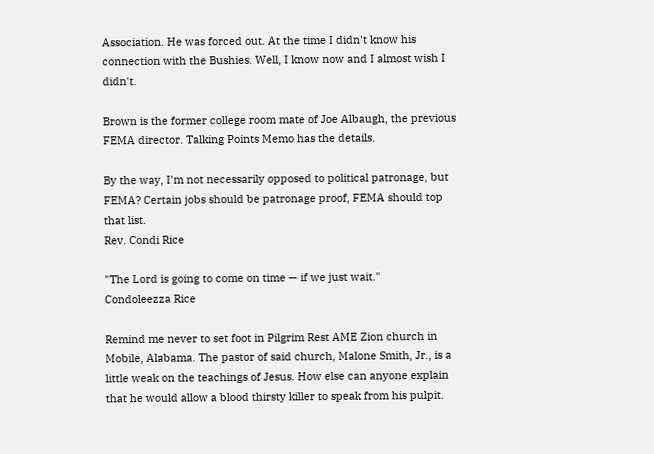Association. He was forced out. At the time I didn't know his connection with the Bushies. Well, I know now and I almost wish I didn't.

Brown is the former college room mate of Joe Albaugh, the previous FEMA director. Talking Points Memo has the details.

By the way, I'm not necessarily opposed to political patronage, but FEMA? Certain jobs should be patronage proof, FEMA should top that list.
Rev. Condi Rice

"The Lord is going to come on time — if we just wait."
Condoleezza Rice

Remind me never to set foot in Pilgrim Rest AME Zion church in Mobile, Alabama. The pastor of said church, Malone Smith, Jr., is a little weak on the teachings of Jesus. How else can anyone explain that he would allow a blood thirsty killer to speak from his pulpit.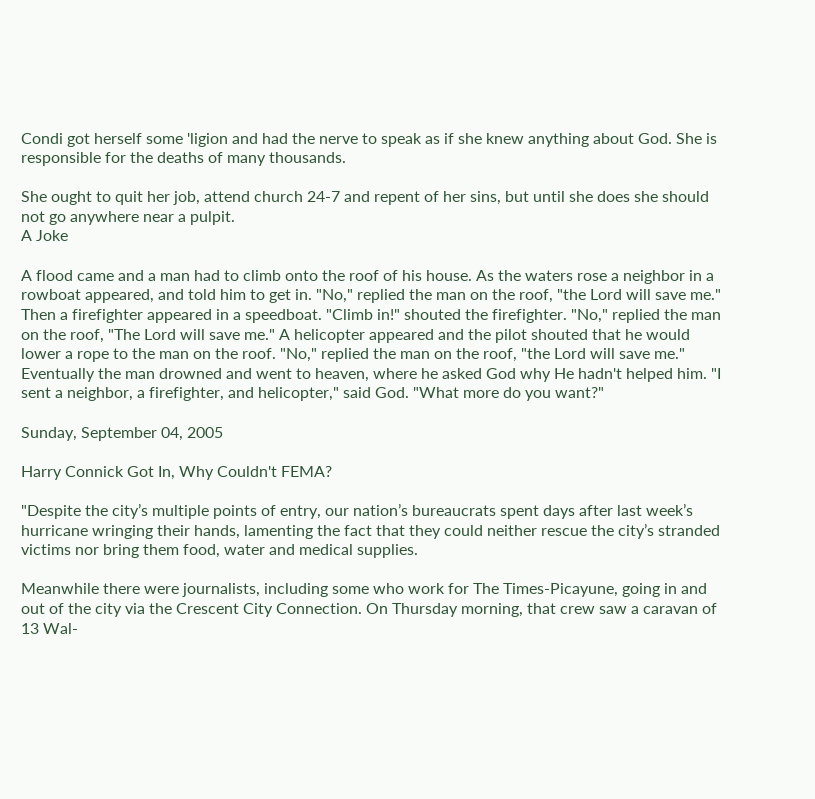Condi got herself some 'ligion and had the nerve to speak as if she knew anything about God. She is responsible for the deaths of many thousands.

She ought to quit her job, attend church 24-7 and repent of her sins, but until she does she should not go anywhere near a pulpit.
A Joke

A flood came and a man had to climb onto the roof of his house. As the waters rose a neighbor in a rowboat appeared, and told him to get in. "No," replied the man on the roof, "the Lord will save me." Then a firefighter appeared in a speedboat. "Climb in!" shouted the firefighter. "No," replied the man on the roof, "The Lord will save me." A helicopter appeared and the pilot shouted that he would lower a rope to the man on the roof. "No," replied the man on the roof, "the Lord will save me." Eventually the man drowned and went to heaven, where he asked God why He hadn't helped him. "I sent a neighbor, a firefighter, and helicopter," said God. "What more do you want?"

Sunday, September 04, 2005

Harry Connick Got In, Why Couldn't FEMA?

"Despite the city’s multiple points of entry, our nation’s bureaucrats spent days after last week’s hurricane wringing their hands, lamenting the fact that they could neither rescue the city’s stranded victims nor bring them food, water and medical supplies.

Meanwhile there were journalists, including some who work for The Times-Picayune, going in and out of the city via the Crescent City Connection. On Thursday morning, that crew saw a caravan of 13 Wal-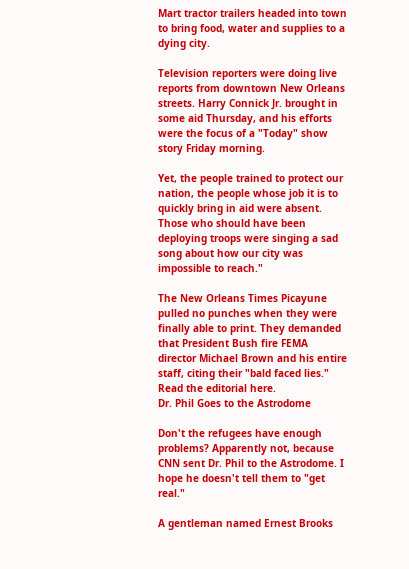Mart tractor trailers headed into town to bring food, water and supplies to a dying city.

Television reporters were doing live reports from downtown New Orleans streets. Harry Connick Jr. brought in some aid Thursday, and his efforts were the focus of a "Today" show story Friday morning.

Yet, the people trained to protect our nation, the people whose job it is to quickly bring in aid were absent. Those who should have been deploying troops were singing a sad song about how our city was impossible to reach."

The New Orleans Times Picayune pulled no punches when they were finally able to print. They demanded that President Bush fire FEMA director Michael Brown and his entire staff, citing their "bald faced lies." Read the editorial here.
Dr. Phil Goes to the Astrodome

Don't the refugees have enough problems? Apparently not, because CNN sent Dr. Phil to the Astrodome. I hope he doesn't tell them to "get real."

A gentleman named Ernest Brooks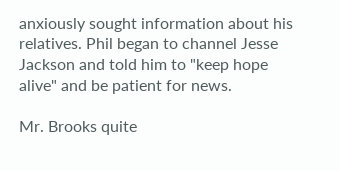anxiously sought information about his relatives. Phil began to channel Jesse Jackson and told him to "keep hope alive" and be patient for news.

Mr. Brooks quite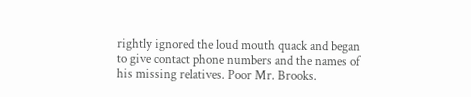rightly ignored the loud mouth quack and began to give contact phone numbers and the names of his missing relatives. Poor Mr. Brooks.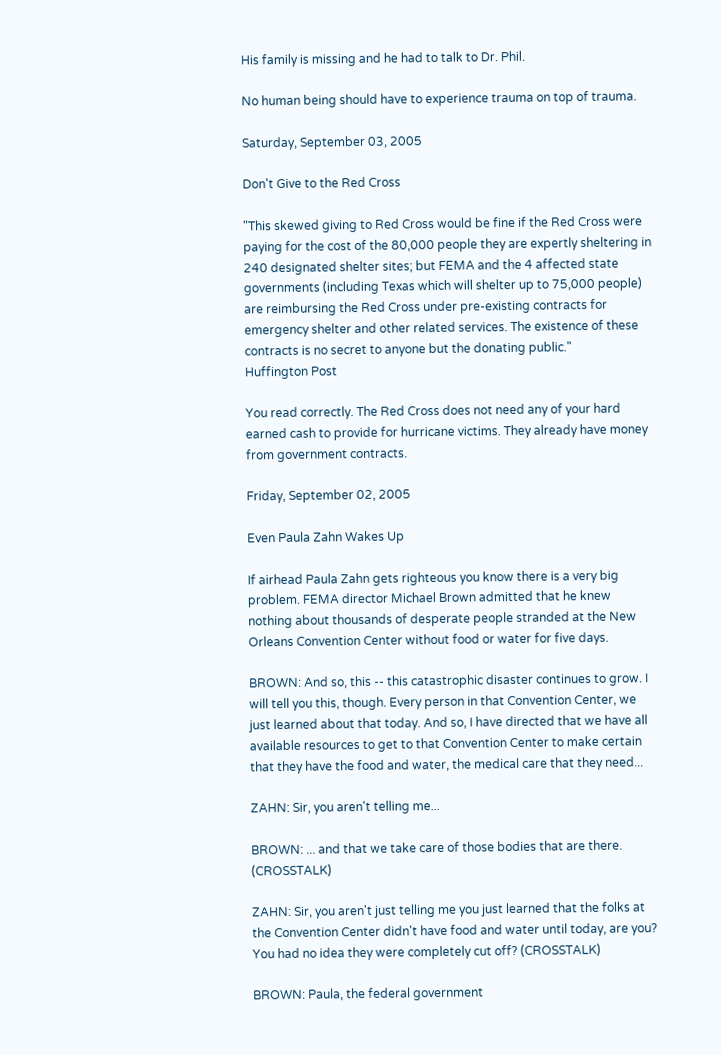His family is missing and he had to talk to Dr. Phil.

No human being should have to experience trauma on top of trauma.

Saturday, September 03, 2005

Don't Give to the Red Cross

"This skewed giving to Red Cross would be fine if the Red Cross were paying for the cost of the 80,000 people they are expertly sheltering in 240 designated shelter sites; but FEMA and the 4 affected state governments (including Texas which will shelter up to 75,000 people) are reimbursing the Red Cross under pre-existing contracts for emergency shelter and other related services. The existence of these contracts is no secret to anyone but the donating public."
Huffington Post

You read correctly. The Red Cross does not need any of your hard earned cash to provide for hurricane victims. They already have money from government contracts.

Friday, September 02, 2005

Even Paula Zahn Wakes Up

If airhead Paula Zahn gets righteous you know there is a very big problem. FEMA director Michael Brown admitted that he knew nothing about thousands of desperate people stranded at the New Orleans Convention Center without food or water for five days.

BROWN: And so, this -- this catastrophic disaster continues to grow. I will tell you this, though. Every person in that Convention Center, we just learned about that today. And so, I have directed that we have all available resources to get to that Convention Center to make certain that they have the food and water, the medical care that they need...

ZAHN: Sir, you aren't telling me...

BROWN: ... and that we take care of those bodies that are there. (CROSSTALK)

ZAHN: Sir, you aren't just telling me you just learned that the folks at the Convention Center didn't have food and water until today, are you? You had no idea they were completely cut off? (CROSSTALK)

BROWN: Paula, the federal government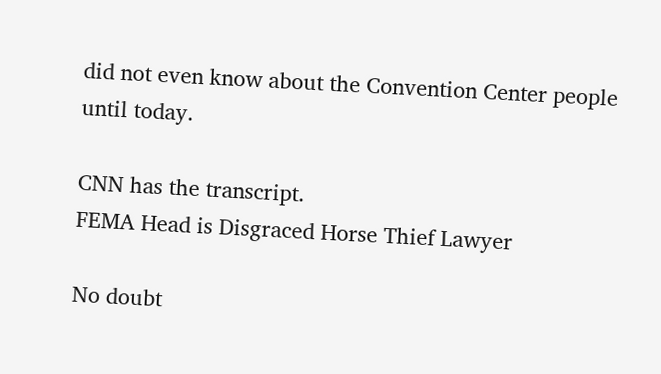did not even know about the Convention Center people until today.

CNN has the transcript.
FEMA Head is Disgraced Horse Thief Lawyer

No doubt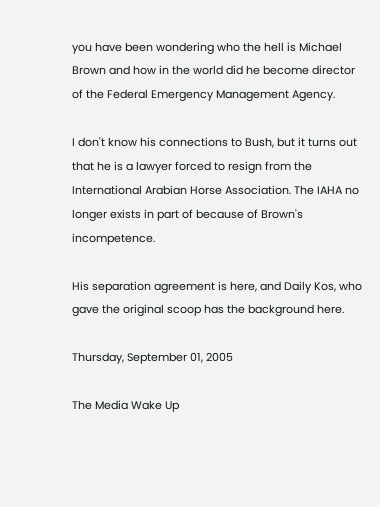you have been wondering who the hell is Michael Brown and how in the world did he become director of the Federal Emergency Management Agency.

I don't know his connections to Bush, but it turns out that he is a lawyer forced to resign from the International Arabian Horse Association. The IAHA no longer exists in part of because of Brown's incompetence.

His separation agreement is here, and Daily Kos, who gave the original scoop has the background here.

Thursday, September 01, 2005

The Media Wake Up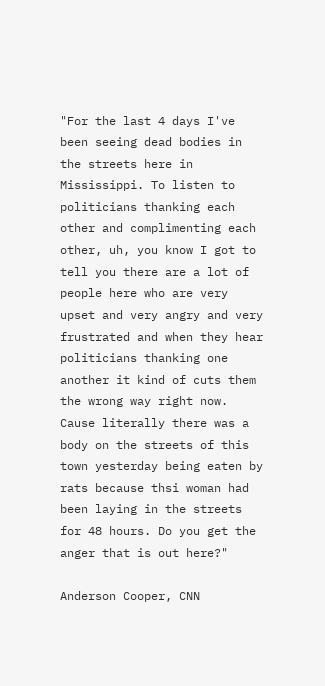"For the last 4 days I've been seeing dead bodies in the streets here in Mississippi. To listen to politicians thanking each other and complimenting each other, uh, you know I got to tell you there are a lot of people here who are very upset and very angry and very frustrated and when they hear politicians thanking one another it kind of cuts them the wrong way right now. Cause literally there was a body on the streets of this town yesterday being eaten by rats because thsi woman had been laying in the streets for 48 hours. Do you get the anger that is out here?"

Anderson Cooper, CNN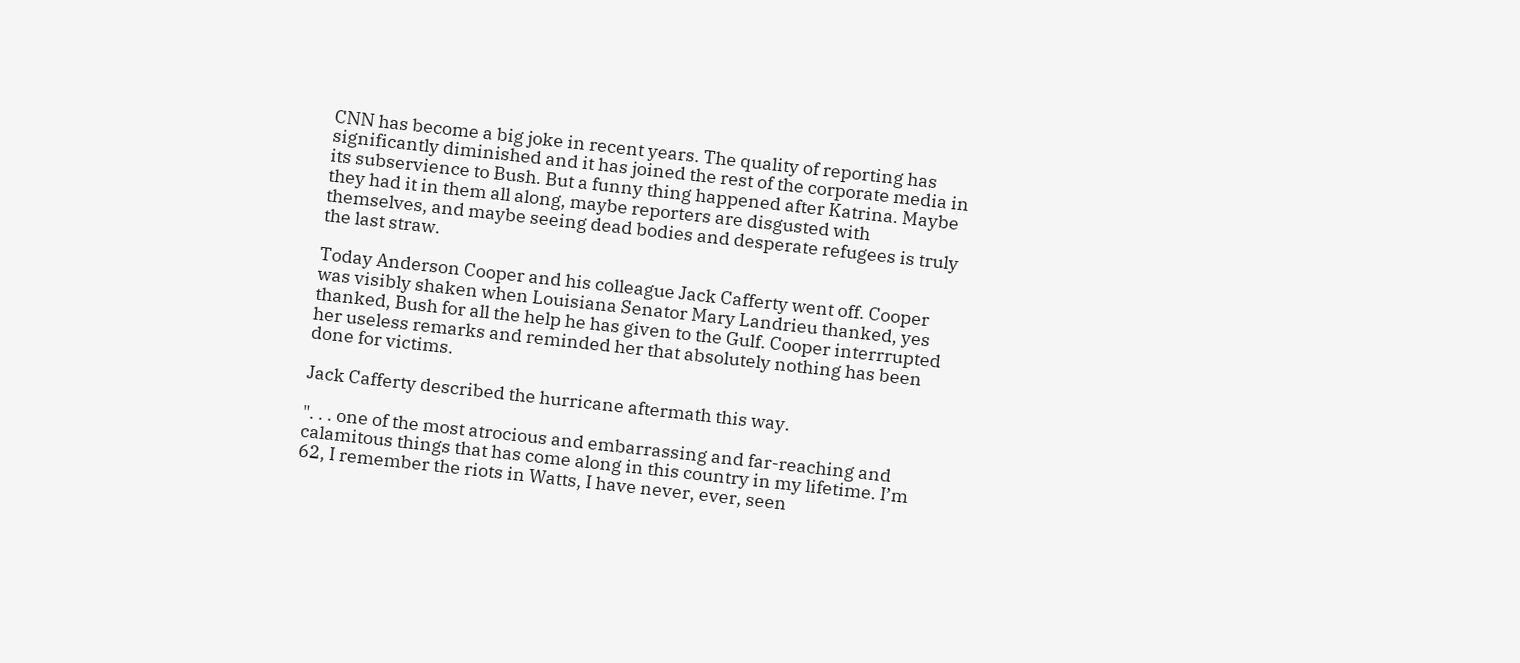CNN has become a big joke in recent years. The quality of reporting has significantly diminished and it has joined the rest of the corporate media in its subservience to Bush. But a funny thing happened after Katrina. Maybe they had it in them all along, maybe reporters are disgusted with themselves, and maybe seeing dead bodies and desperate refugees is truly the last straw.

Today Anderson Cooper and his colleague Jack Cafferty went off. Cooper was visibly shaken when Louisiana Senator Mary Landrieu thanked, yes thanked, Bush for all the help he has given to the Gulf. Cooper interrrupted her useless remarks and reminded her that absolutely nothing has been done for victims.

Jack Cafferty described the hurricane aftermath this way.

". . . one of the most atrocious and embarrassing and far-reaching and calamitous things that has come along in this country in my lifetime. I’m 62, I remember the riots in Watts, I have never, ever, seen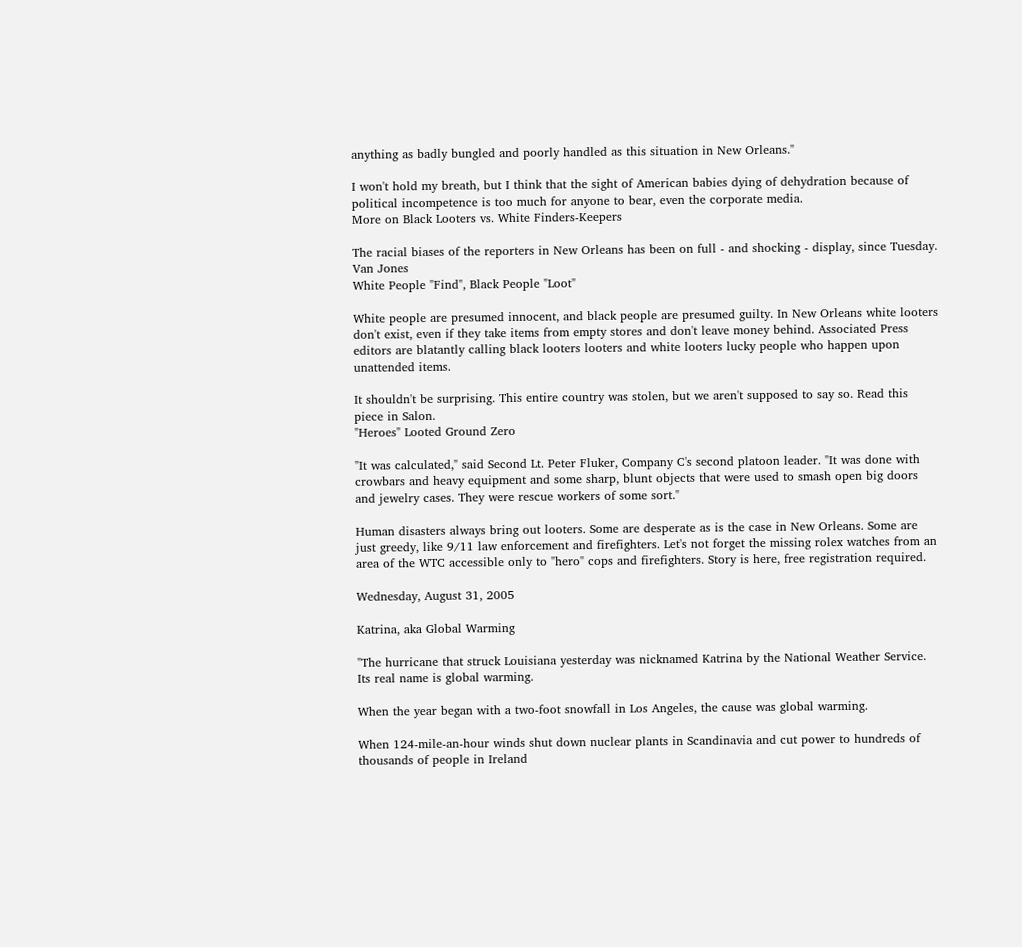anything as badly bungled and poorly handled as this situation in New Orleans."

I won't hold my breath, but I think that the sight of American babies dying of dehydration because of political incompetence is too much for anyone to bear, even the corporate media.
More on Black Looters vs. White Finders-Keepers

The racial biases of the reporters in New Orleans has been on full - and shocking - display, since Tuesday.
Van Jones
White People "Find", Black People "Loot"

White people are presumed innocent, and black people are presumed guilty. In New Orleans white looters don't exist, even if they take items from empty stores and don't leave money behind. Associated Press editors are blatantly calling black looters looters and white looters lucky people who happen upon unattended items.

It shouldn't be surprising. This entire country was stolen, but we aren't supposed to say so. Read this piece in Salon.
"Heroes" Looted Ground Zero

"It was calculated," said Second Lt. Peter Fluker, Company C's second platoon leader. "It was done with crowbars and heavy equipment and some sharp, blunt objects that were used to smash open big doors and jewelry cases. They were rescue workers of some sort."

Human disasters always bring out looters. Some are desperate as is the case in New Orleans. Some are just greedy, like 9/11 law enforcement and firefighters. Let's not forget the missing rolex watches from an area of the WTC accessible only to "hero" cops and firefighters. Story is here, free registration required.

Wednesday, August 31, 2005

Katrina, aka Global Warming

"The hurricane that struck Louisiana yesterday was nicknamed Katrina by the National Weather Service. Its real name is global warming.

When the year began with a two-foot snowfall in Los Angeles, the cause was global warming.

When 124-mile-an-hour winds shut down nuclear plants in Scandinavia and cut power to hundreds of thousands of people in Ireland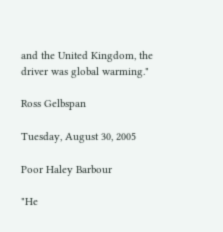and the United Kingdom, the driver was global warming."

Ross Gelbspan

Tuesday, August 30, 2005

Poor Haley Barbour

"He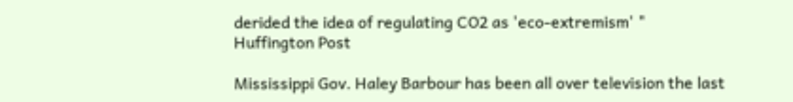derided the idea of regulating CO2 as 'eco-extremism' "
Huffington Post

Mississippi Gov. Haley Barbour has been all over television the last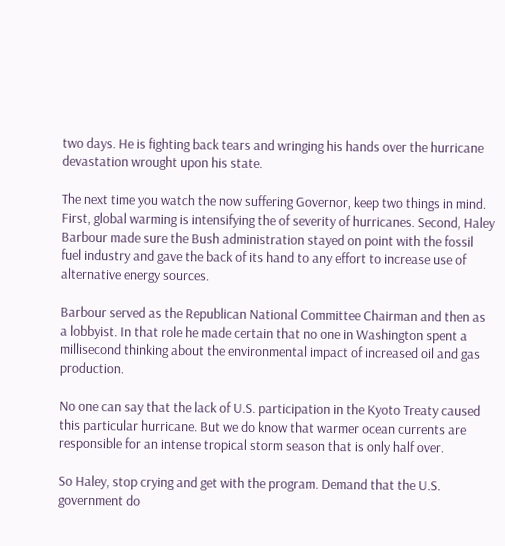two days. He is fighting back tears and wringing his hands over the hurricane devastation wrought upon his state.

The next time you watch the now suffering Governor, keep two things in mind. First, global warming is intensifying the of severity of hurricanes. Second, Haley Barbour made sure the Bush administration stayed on point with the fossil fuel industry and gave the back of its hand to any effort to increase use of alternative energy sources.

Barbour served as the Republican National Committee Chairman and then as a lobbyist. In that role he made certain that no one in Washington spent a millisecond thinking about the environmental impact of increased oil and gas production.

No one can say that the lack of U.S. participation in the Kyoto Treaty caused this particular hurricane. But we do know that warmer ocean currents are responsible for an intense tropical storm season that is only half over.

So Haley, stop crying and get with the program. Demand that the U.S. government do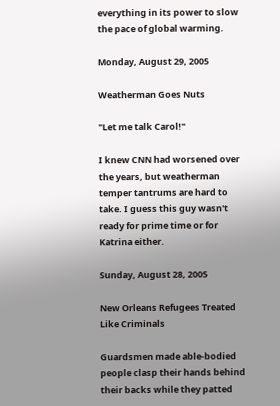everything in its power to slow the pace of global warming.

Monday, August 29, 2005

Weatherman Goes Nuts

"Let me talk Carol!"

I knew CNN had worsened over the years, but weatherman temper tantrums are hard to take. I guess this guy wasn't ready for prime time or for Katrina either.

Sunday, August 28, 2005

New Orleans Refugees Treated Like Criminals

Guardsmen made able-bodied people clasp their hands behind their backs while they patted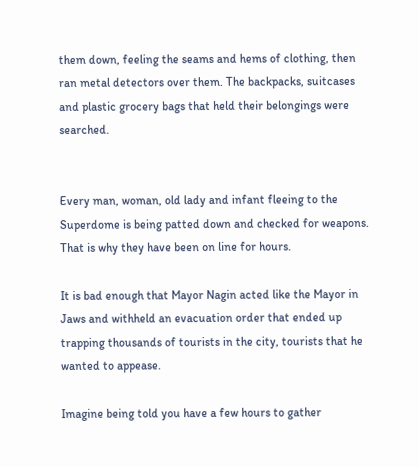them down, feeling the seams and hems of clothing, then ran metal detectors over them. The backpacks, suitcases and plastic grocery bags that held their belongings were searched.


Every man, woman, old lady and infant fleeing to the Superdome is being patted down and checked for weapons. That is why they have been on line for hours.

It is bad enough that Mayor Nagin acted like the Mayor in Jaws and withheld an evacuation order that ended up trapping thousands of tourists in the city, tourists that he wanted to appease.

Imagine being told you have a few hours to gather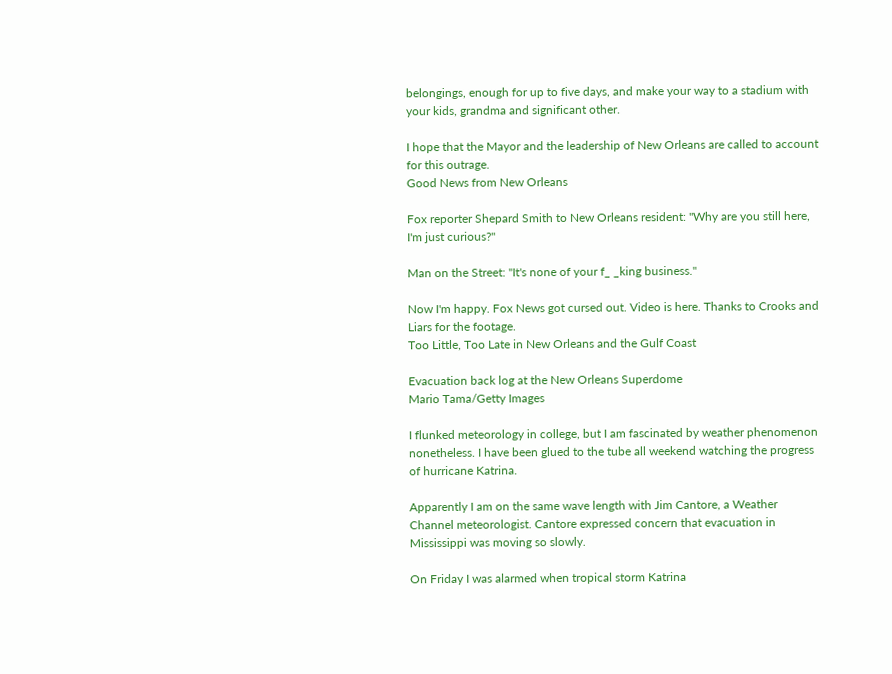belongings, enough for up to five days, and make your way to a stadium with your kids, grandma and significant other.

I hope that the Mayor and the leadership of New Orleans are called to account for this outrage.
Good News from New Orleans

Fox reporter Shepard Smith to New Orleans resident: "Why are you still here, I'm just curious?"

Man on the Street: "It's none of your f_ _king business."

Now I'm happy. Fox News got cursed out. Video is here. Thanks to Crooks and Liars for the footage.
Too Little, Too Late in New Orleans and the Gulf Coast

Evacuation back log at the New Orleans Superdome
Mario Tama/Getty Images

I flunked meteorology in college, but I am fascinated by weather phenomenon nonetheless. I have been glued to the tube all weekend watching the progress of hurricane Katrina.

Apparently I am on the same wave length with Jim Cantore, a Weather Channel meteorologist. Cantore expressed concern that evacuation in Mississippi was moving so slowly.

On Friday I was alarmed when tropical storm Katrina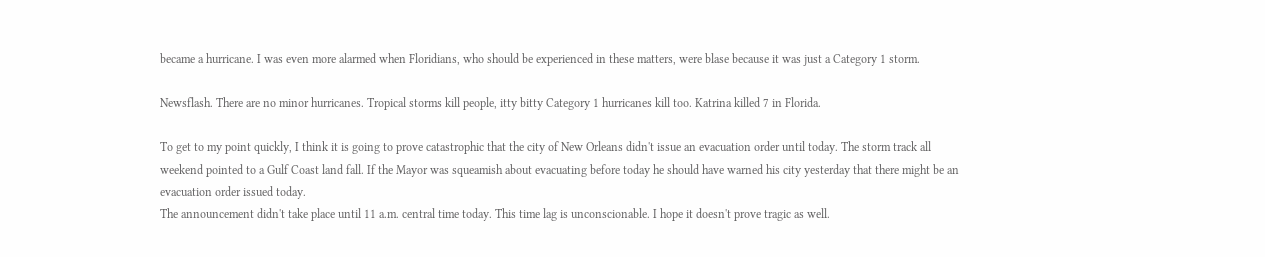became a hurricane. I was even more alarmed when Floridians, who should be experienced in these matters, were blase because it was just a Category 1 storm.

Newsflash. There are no minor hurricanes. Tropical storms kill people, itty bitty Category 1 hurricanes kill too. Katrina killed 7 in Florida.

To get to my point quickly, I think it is going to prove catastrophic that the city of New Orleans didn't issue an evacuation order until today. The storm track all weekend pointed to a Gulf Coast land fall. If the Mayor was squeamish about evacuating before today he should have warned his city yesterday that there might be an evacuation order issued today.
The announcement didn't take place until 11 a.m. central time today. This time lag is unconscionable. I hope it doesn't prove tragic as well.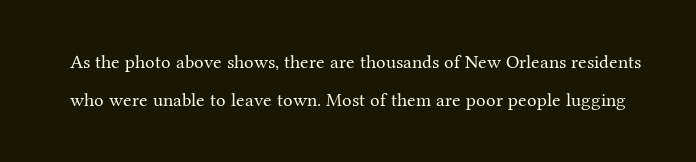As the photo above shows, there are thousands of New Orleans residents who were unable to leave town. Most of them are poor people lugging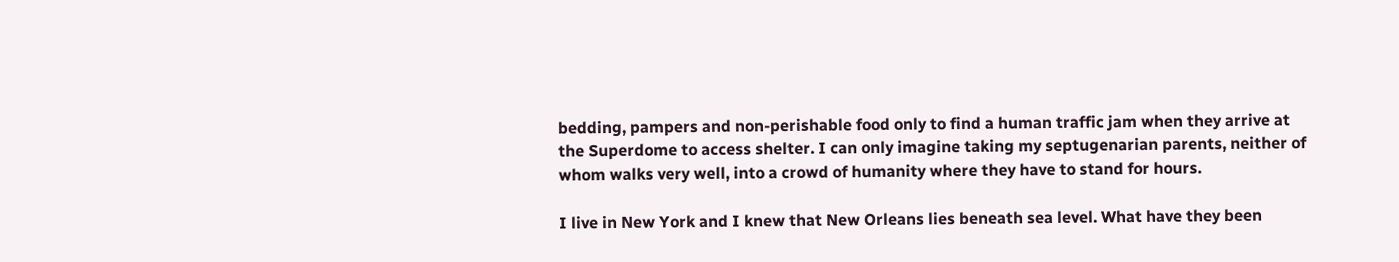bedding, pampers and non-perishable food only to find a human traffic jam when they arrive at the Superdome to access shelter. I can only imagine taking my septugenarian parents, neither of whom walks very well, into a crowd of humanity where they have to stand for hours.

I live in New York and I knew that New Orleans lies beneath sea level. What have they been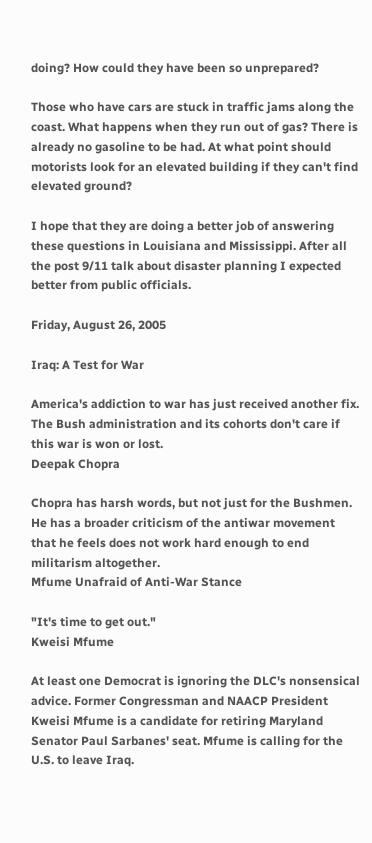doing? How could they have been so unprepared?

Those who have cars are stuck in traffic jams along the coast. What happens when they run out of gas? There is already no gasoline to be had. At what point should motorists look for an elevated building if they can't find elevated ground?

I hope that they are doing a better job of answering these questions in Louisiana and Mississippi. After all the post 9/11 talk about disaster planning I expected better from public officials.

Friday, August 26, 2005

Iraq: A Test for War

America's addiction to war has just received another fix. The Bush administration and its cohorts don't care if this war is won or lost.
Deepak Chopra

Chopra has harsh words, but not just for the Bushmen. He has a broader criticism of the antiwar movement that he feels does not work hard enough to end militarism altogether.
Mfume Unafraid of Anti-War Stance

"It's time to get out."
Kweisi Mfume

At least one Democrat is ignoring the DLC's nonsensical advice. Former Congressman and NAACP President Kweisi Mfume is a candidate for retiring Maryland Senator Paul Sarbanes' seat. Mfume is calling for the U.S. to leave Iraq.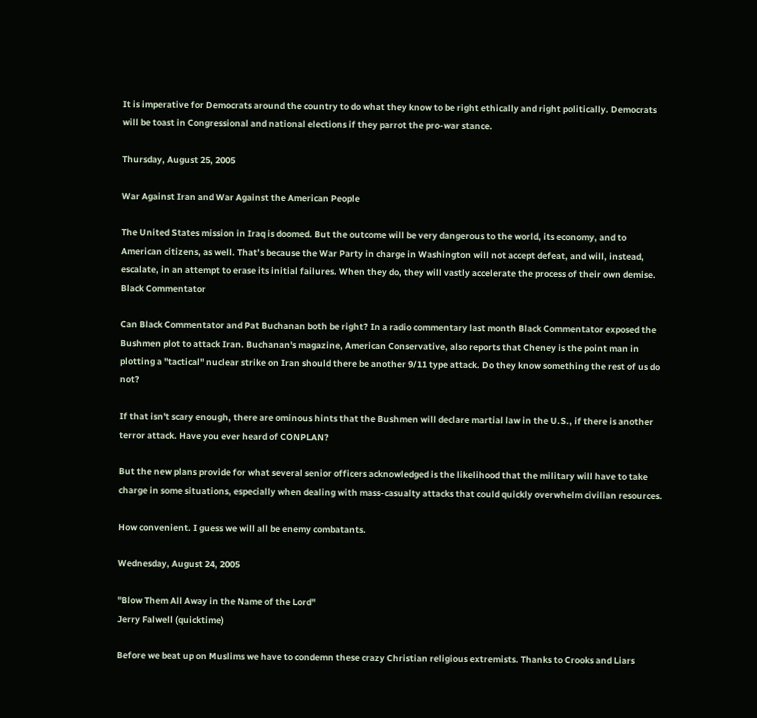It is imperative for Democrats around the country to do what they know to be right ethically and right politically. Democrats will be toast in Congressional and national elections if they parrot the pro-war stance.

Thursday, August 25, 2005

War Against Iran and War Against the American People

The United States mission in Iraq is doomed. But the outcome will be very dangerous to the world, its economy, and to American citizens, as well. That’s because the War Party in charge in Washington will not accept defeat, and will, instead, escalate, in an attempt to erase its initial failures. When they do, they will vastly accelerate the process of their own demise.
Black Commentator

Can Black Commentator and Pat Buchanan both be right? In a radio commentary last month Black Commentator exposed the Bushmen plot to attack Iran. Buchanan's magazine, American Conservative, also reports that Cheney is the point man in plotting a "tactical" nuclear strike on Iran should there be another 9/11 type attack. Do they know something the rest of us do not?

If that isn't scary enough, there are ominous hints that the Bushmen will declare martial law in the U.S., if there is another terror attack. Have you ever heard of CONPLAN?

But the new plans provide for what several senior officers acknowledged is the likelihood that the military will have to take charge in some situations, especially when dealing with mass-casualty attacks that could quickly overwhelm civilian resources.

How convenient. I guess we will all be enemy combatants.

Wednesday, August 24, 2005

"Blow Them All Away in the Name of the Lord"
Jerry Falwell (quicktime)

Before we beat up on Muslims we have to condemn these crazy Christian religious extremists. Thanks to Crooks and Liars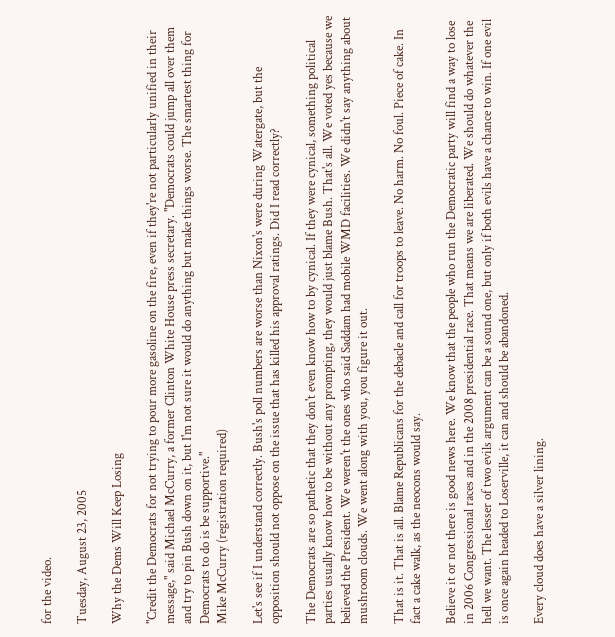for the video.

Tuesday, August 23, 2005

Why the Dems Will Keep Losing

"Credit the Democrats for not trying to pour more gasoline on the fire, even if they're not particularly unified in their message," said Michael McCurry, a former Clinton White House press secretary. "Democrats could jump all over them and try to pin Bush down on it, but I'm not sure it would do anything but make things worse. The smartest thing for Democrats to do is be supportive."
Mike McCurry (registration required)

Let's see if I understand correctly. Bush's poll numbers are worse than Nixon's were during Watergate, but the opposition should not oppose on the issue that has killed his approval ratings. Did I read correctly?

The Democrats are so pathetic that they don't even know how to by cynical. If they were cynical, something political parties usually know how to be without any prompting, they would just blame Bush. That's all. We voted yes because we believed the President. We weren't the ones who said Saddam had mobile WMD facilities. We didn't say anything about mushroom clouds. We went along with you, you figure it out.

That is it. That is all. Blame Republicans for the debacle and call for troops to leave. No harm. No foul. Piece of cake. In fact a cake walk, as the neocons would say.

Believe it or not there is good news here. We know that the people who run the Democratic party will find a way to lose in 2006 Congressional races and in the 2008 presidential race. That means we are liberated. We should do whatever the hell we want. The lesser of two evils argument can be a sound one, but only if both evils have a chance to win. If one evil is once again headed to Loserville, it can and should be abandoned.

Every cloud does have a silver lining.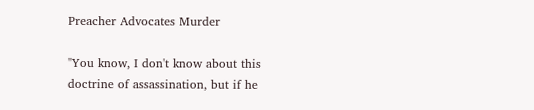Preacher Advocates Murder

"You know, I don't know about this doctrine of assassination, but if he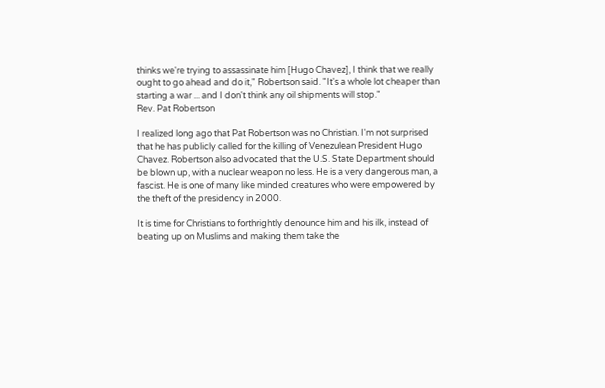thinks we're trying to assassinate him [Hugo Chavez], I think that we really ought to go ahead and do it," Robertson said. "It's a whole lot cheaper than starting a war ... and I don't think any oil shipments will stop."
Rev. Pat Robertson

I realized long ago that Pat Robertson was no Christian. I'm not surprised that he has publicly called for the killing of Venezulean President Hugo Chavez. Robertson also advocated that the U.S. State Department should be blown up, with a nuclear weapon no less. He is a very dangerous man, a fascist. He is one of many like minded creatures who were empowered by the theft of the presidency in 2000.

It is time for Christians to forthrightly denounce him and his ilk, instead of beating up on Muslims and making them take the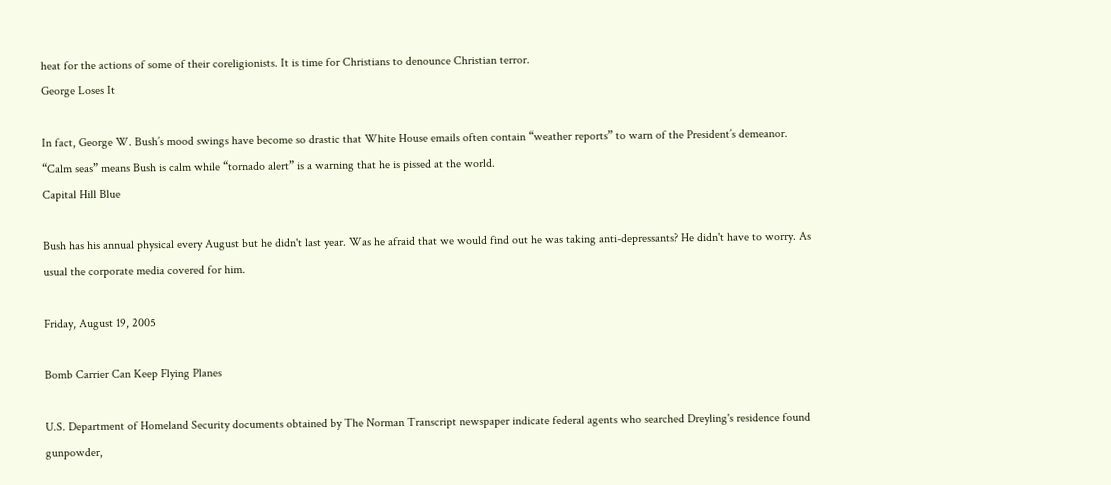heat for the actions of some of their coreligionists. It is time for Christians to denounce Christian terror.
George Loses It

In fact, George W. Bush’s mood swings have become so drastic that White House emails often contain “weather reports” to warn of the President’s demeanor. “Calm seas” means Bush is calm while “tornado alert” is a warning that he is pissed at the world.
Capital Hill Blue

Bush has his annual physical every August but he didn't last year. Was he afraid that we would find out he was taking anti-depressants? He didn't have to worry. As usual the corporate media covered for him.

Friday, August 19, 2005

Bomb Carrier Can Keep Flying Planes

U.S. Department of Homeland Security documents obtained by The Norman Transcript newspaper indicate federal agents who searched Dreyling's residence found gunpowder,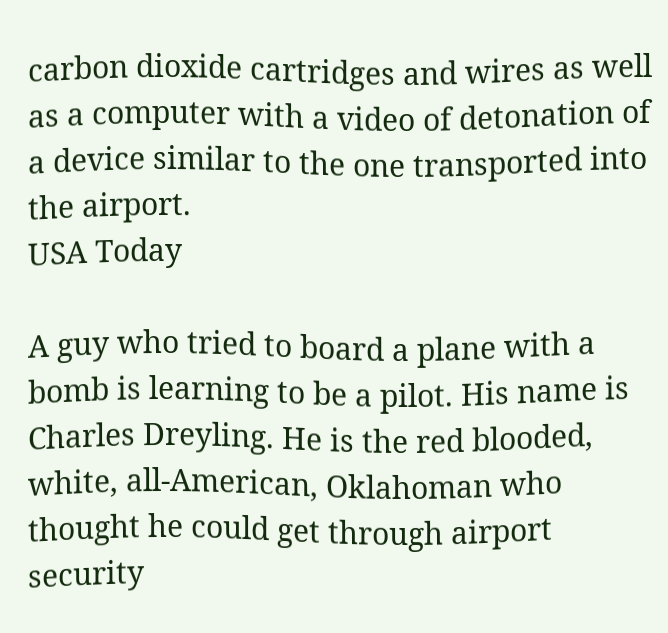carbon dioxide cartridges and wires as well as a computer with a video of detonation of a device similar to the one transported into the airport.
USA Today

A guy who tried to board a plane with a bomb is learning to be a pilot. His name is Charles Dreyling. He is the red blooded, white, all-American, Oklahoman who thought he could get through airport security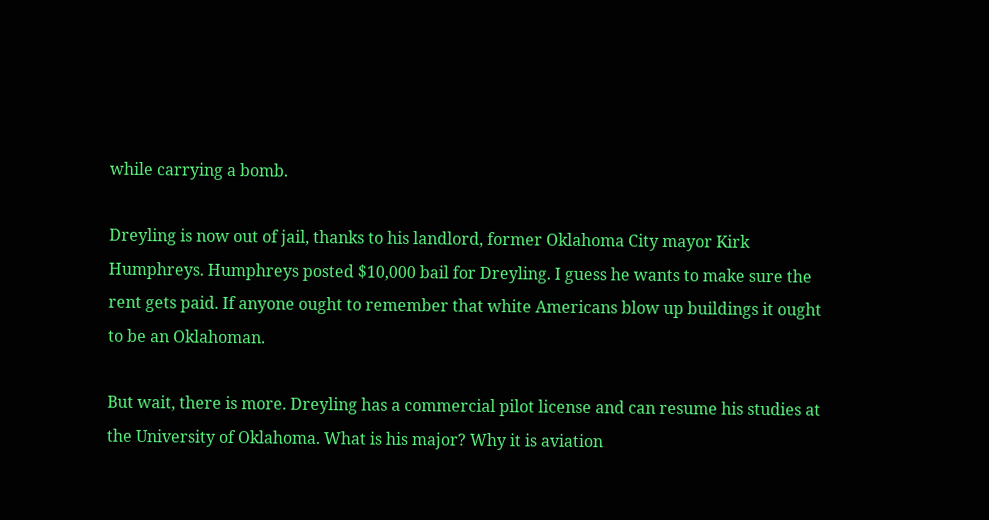while carrying a bomb.

Dreyling is now out of jail, thanks to his landlord, former Oklahoma City mayor Kirk Humphreys. Humphreys posted $10,000 bail for Dreyling. I guess he wants to make sure the rent gets paid. If anyone ought to remember that white Americans blow up buildings it ought to be an Oklahoman.

But wait, there is more. Dreyling has a commercial pilot license and can resume his studies at the University of Oklahoma. What is his major? Why it is aviation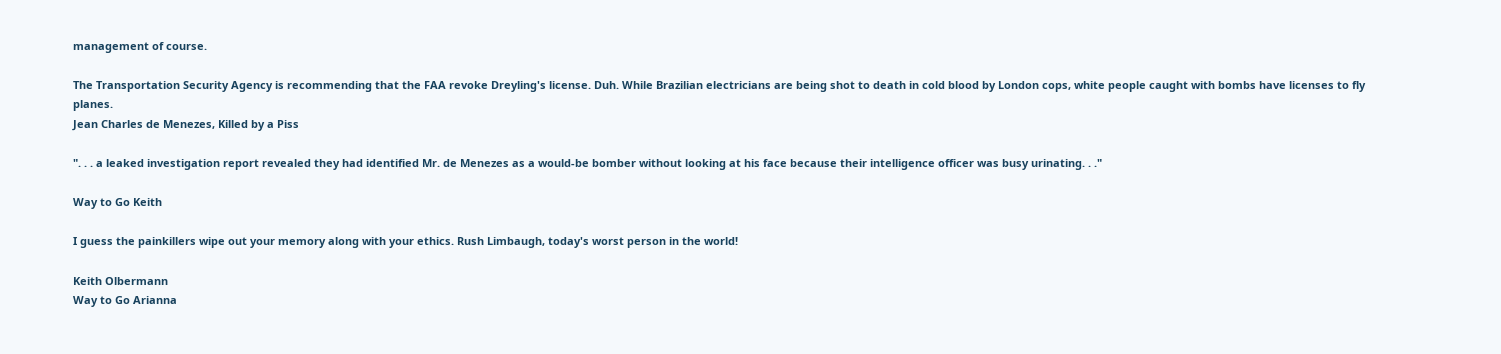management of course.

The Transportation Security Agency is recommending that the FAA revoke Dreyling's license. Duh. While Brazilian electricians are being shot to death in cold blood by London cops, white people caught with bombs have licenses to fly planes.
Jean Charles de Menezes, Killed by a Piss

". . . a leaked investigation report revealed they had identified Mr. de Menezes as a would-be bomber without looking at his face because their intelligence officer was busy urinating. . ."

Way to Go Keith

I guess the painkillers wipe out your memory along with your ethics. Rush Limbaugh, today's worst person in the world!

Keith Olbermann
Way to Go Arianna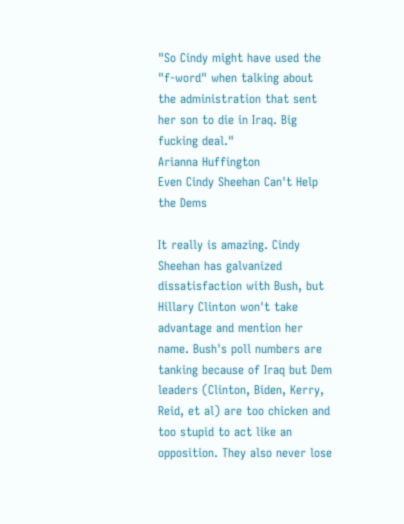"So Cindy might have used the "f-word" when talking about the administration that sent her son to die in Iraq. Big fucking deal."
Arianna Huffington
Even Cindy Sheehan Can't Help the Dems

It really is amazing. Cindy Sheehan has galvanized dissatisfaction with Bush, but Hillary Clinton won't take advantage and mention her name. Bush's poll numbers are tanking because of Iraq but Dem leaders (Clinton, Biden, Kerry, Reid, et al) are too chicken and too stupid to act like an opposition. They also never lose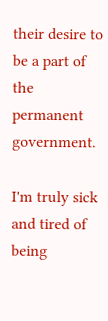their desire to be a part of the permanent government.

I'm truly sick and tired of being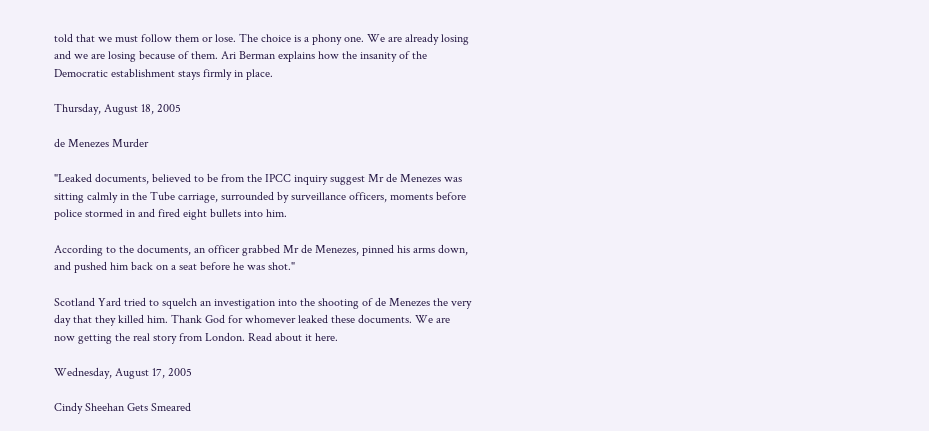told that we must follow them or lose. The choice is a phony one. We are already losing and we are losing because of them. Ari Berman explains how the insanity of the Democratic establishment stays firmly in place.

Thursday, August 18, 2005

de Menezes Murder

"Leaked documents, believed to be from the IPCC inquiry suggest Mr de Menezes was sitting calmly in the Tube carriage, surrounded by surveillance officers, moments before police stormed in and fired eight bullets into him.

According to the documents, an officer grabbed Mr de Menezes, pinned his arms down, and pushed him back on a seat before he was shot."

Scotland Yard tried to squelch an investigation into the shooting of de Menezes the very day that they killed him. Thank God for whomever leaked these documents. We are now getting the real story from London. Read about it here.

Wednesday, August 17, 2005

Cindy Sheehan Gets Smeared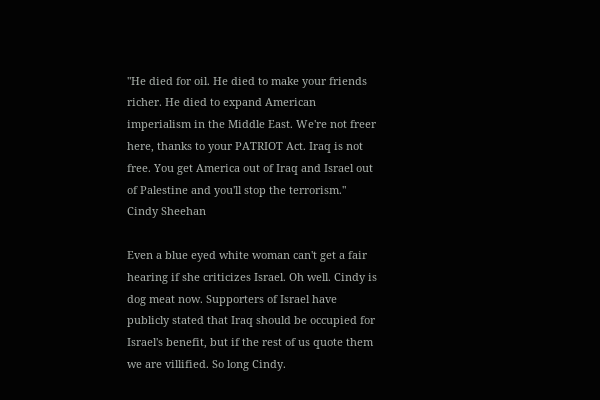"He died for oil. He died to make your friends richer. He died to expand American imperialism in the Middle East. We're not freer here, thanks to your PATRIOT Act. Iraq is not free. You get America out of Iraq and Israel out of Palestine and you'll stop the terrorism."
Cindy Sheehan

Even a blue eyed white woman can't get a fair hearing if she criticizes Israel. Oh well. Cindy is dog meat now. Supporters of Israel have publicly stated that Iraq should be occupied for Israel's benefit, but if the rest of us quote them we are villified. So long Cindy.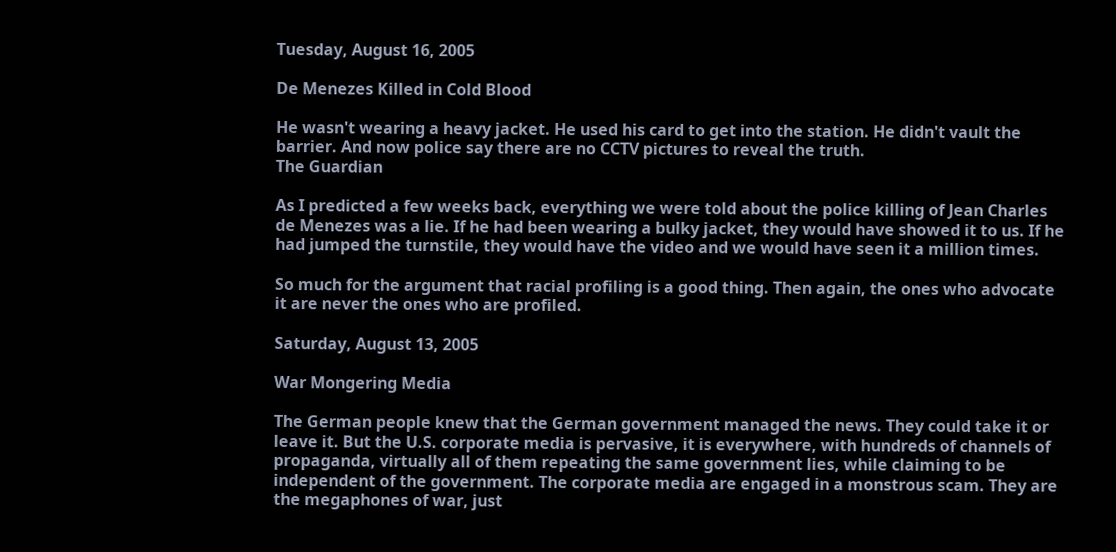Tuesday, August 16, 2005

De Menezes Killed in Cold Blood

He wasn't wearing a heavy jacket. He used his card to get into the station. He didn't vault the barrier. And now police say there are no CCTV pictures to reveal the truth.
The Guardian

As I predicted a few weeks back, everything we were told about the police killing of Jean Charles de Menezes was a lie. If he had been wearing a bulky jacket, they would have showed it to us. If he had jumped the turnstile, they would have the video and we would have seen it a million times.

So much for the argument that racial profiling is a good thing. Then again, the ones who advocate it are never the ones who are profiled.

Saturday, August 13, 2005

War Mongering Media

The German people knew that the German government managed the news. They could take it or leave it. But the U.S. corporate media is pervasive, it is everywhere, with hundreds of channels of propaganda, virtually all of them repeating the same government lies, while claiming to be independent of the government. The corporate media are engaged in a monstrous scam. They are the megaphones of war, just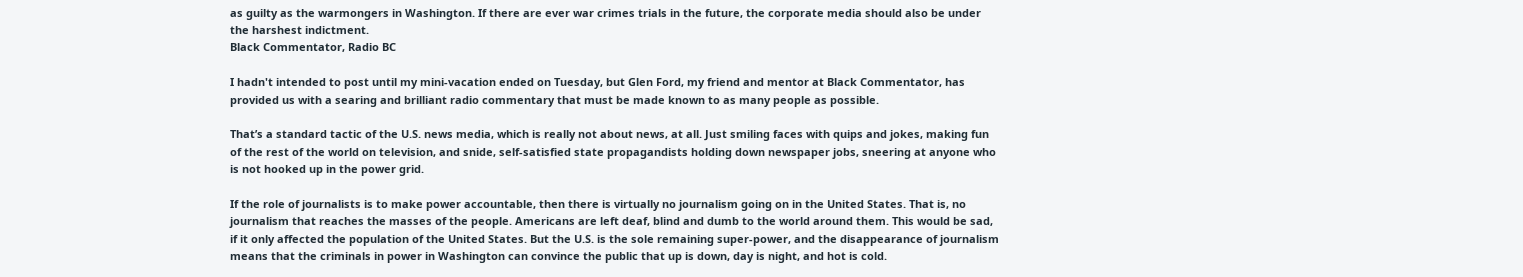as guilty as the warmongers in Washington. If there are ever war crimes trials in the future, the corporate media should also be under the harshest indictment.
Black Commentator, Radio BC

I hadn't intended to post until my mini-vacation ended on Tuesday, but Glen Ford, my friend and mentor at Black Commentator, has provided us with a searing and brilliant radio commentary that must be made known to as many people as possible.

That’s a standard tactic of the U.S. news media, which is really not about news, at all. Just smiling faces with quips and jokes, making fun of the rest of the world on television, and snide, self-satisfied state propagandists holding down newspaper jobs, sneering at anyone who is not hooked up in the power grid.

If the role of journalists is to make power accountable, then there is virtually no journalism going on in the United States. That is, no journalism that reaches the masses of the people. Americans are left deaf, blind and dumb to the world around them. This would be sad, if it only affected the population of the United States. But the U.S. is the sole remaining super-power, and the disappearance of journalism means that the criminals in power in Washington can convince the public that up is down, day is night, and hot is cold.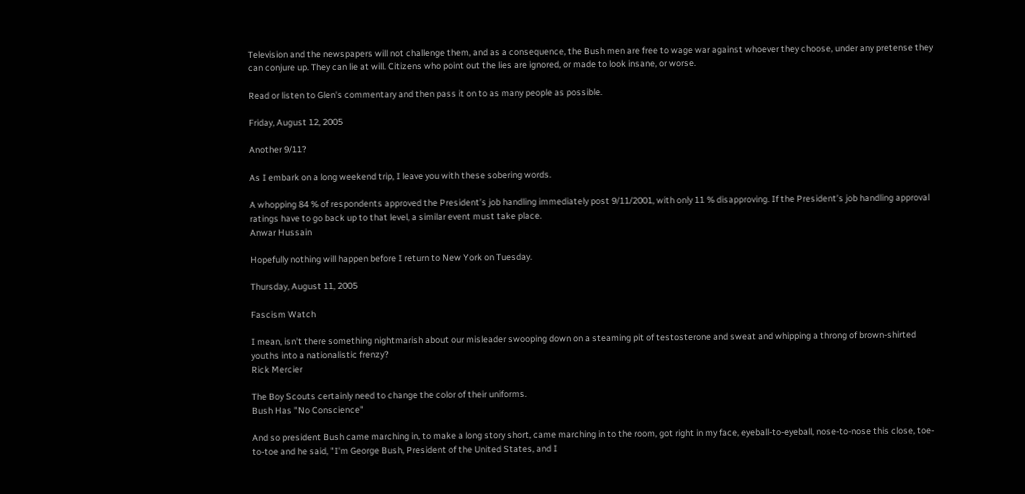Television and the newspapers will not challenge them, and as a consequence, the Bush men are free to wage war against whoever they choose, under any pretense they can conjure up. They can lie at will. Citizens who point out the lies are ignored, or made to look insane, or worse.

Read or listen to Glen's commentary and then pass it on to as many people as possible.

Friday, August 12, 2005

Another 9/11?

As I embark on a long weekend trip, I leave you with these sobering words.

A whopping 84 % of respondents approved the President’s job handling immediately post 9/11/2001, with only 11 % disapproving. If the President’s job handling approval ratings have to go back up to that level, a similar event must take place.
Anwar Hussain

Hopefully nothing will happen before I return to New York on Tuesday.

Thursday, August 11, 2005

Fascism Watch

I mean, isn't there something nightmarish about our misleader swooping down on a steaming pit of testosterone and sweat and whipping a throng of brown-shirted youths into a nationalistic frenzy?
Rick Mercier

The Boy Scouts certainly need to change the color of their uniforms.
Bush Has "No Conscience"

And so president Bush came marching in, to make a long story short, came marching in to the room, got right in my face, eyeball-to-eyeball, nose-to-nose this close, toe-to-toe and he said, "I'm George Bush, President of the United States, and I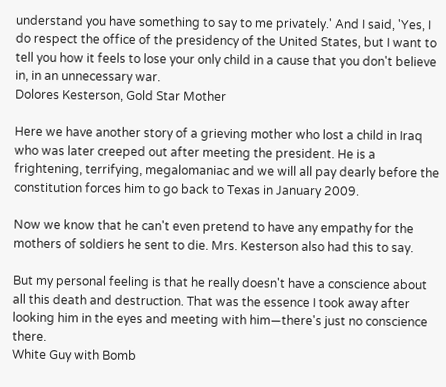understand you have something to say to me privately.' And I said, 'Yes, I do respect the office of the presidency of the United States, but I want to tell you how it feels to lose your only child in a cause that you don't believe in, in an unnecessary war.
Dolores Kesterson, Gold Star Mother

Here we have another story of a grieving mother who lost a child in Iraq who was later creeped out after meeting the president. He is a frightening, terrifying, megalomaniac and we will all pay dearly before the constitution forces him to go back to Texas in January 2009.

Now we know that he can't even pretend to have any empathy for the mothers of soldiers he sent to die. Mrs. Kesterson also had this to say.

But my personal feeling is that he really doesn't have a conscience about all this death and destruction. That was the essence I took away after looking him in the eyes and meeting with him—there's just no conscience there.
White Guy with Bomb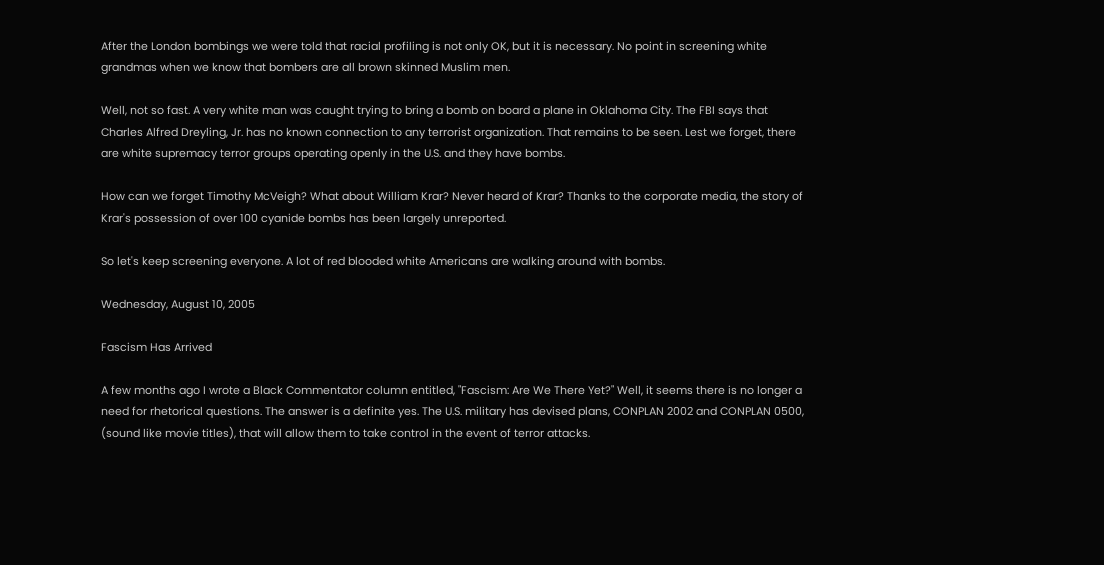After the London bombings we were told that racial profiling is not only OK, but it is necessary. No point in screening white grandmas when we know that bombers are all brown skinned Muslim men.

Well, not so fast. A very white man was caught trying to bring a bomb on board a plane in Oklahoma City. The FBI says that Charles Alfred Dreyling, Jr. has no known connection to any terrorist organization. That remains to be seen. Lest we forget, there are white supremacy terror groups operating openly in the U.S. and they have bombs.

How can we forget Timothy McVeigh? What about William Krar? Never heard of Krar? Thanks to the corporate media, the story of Krar's possession of over 100 cyanide bombs has been largely unreported.

So let's keep screening everyone. A lot of red blooded white Americans are walking around with bombs.

Wednesday, August 10, 2005

Fascism Has Arrived

A few months ago I wrote a Black Commentator column entitled, "Fascism: Are We There Yet?" Well, it seems there is no longer a need for rhetorical questions. The answer is a definite yes. The U.S. military has devised plans, CONPLAN 2002 and CONPLAN 0500, (sound like movie titles), that will allow them to take control in the event of terror attacks.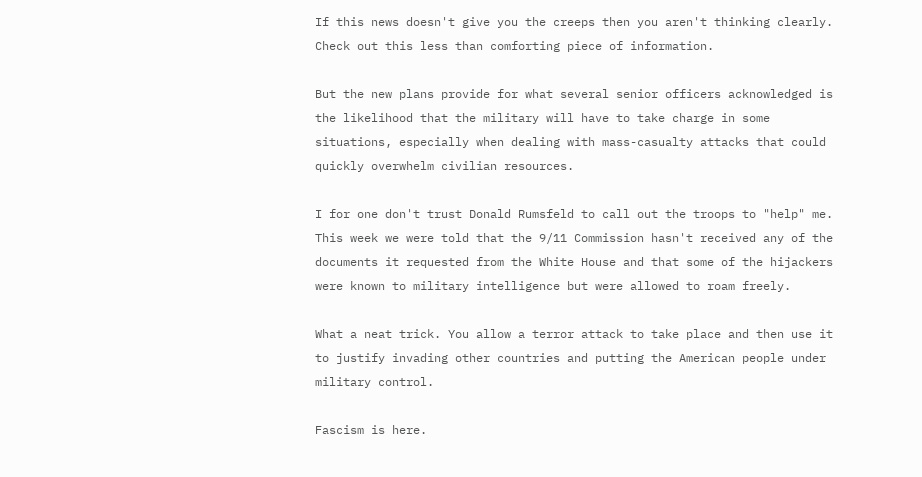If this news doesn't give you the creeps then you aren't thinking clearly. Check out this less than comforting piece of information.

But the new plans provide for what several senior officers acknowledged is the likelihood that the military will have to take charge in some situations, especially when dealing with mass-casualty attacks that could quickly overwhelm civilian resources.

I for one don't trust Donald Rumsfeld to call out the troops to "help" me. This week we were told that the 9/11 Commission hasn't received any of the documents it requested from the White House and that some of the hijackers were known to military intelligence but were allowed to roam freely.

What a neat trick. You allow a terror attack to take place and then use it to justify invading other countries and putting the American people under military control.

Fascism is here.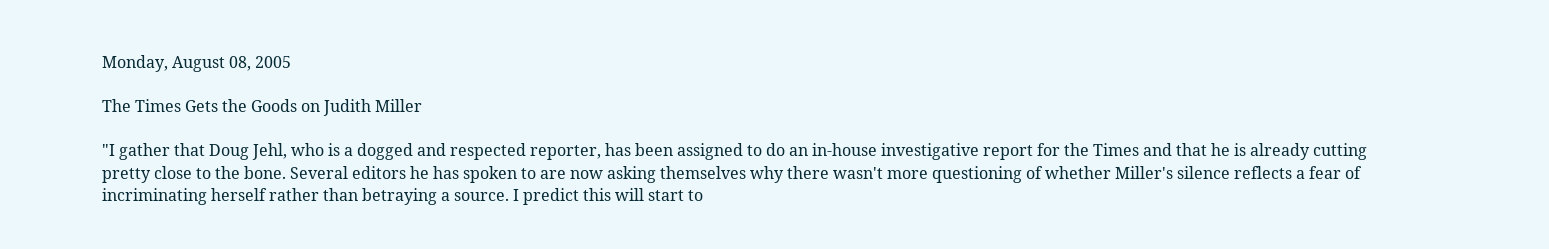Monday, August 08, 2005

The Times Gets the Goods on Judith Miller

"I gather that Doug Jehl, who is a dogged and respected reporter, has been assigned to do an in-house investigative report for the Times and that he is already cutting pretty close to the bone. Several editors he has spoken to are now asking themselves why there wasn't more questioning of whether Miller's silence reflects a fear of incriminating herself rather than betraying a source. I predict this will start to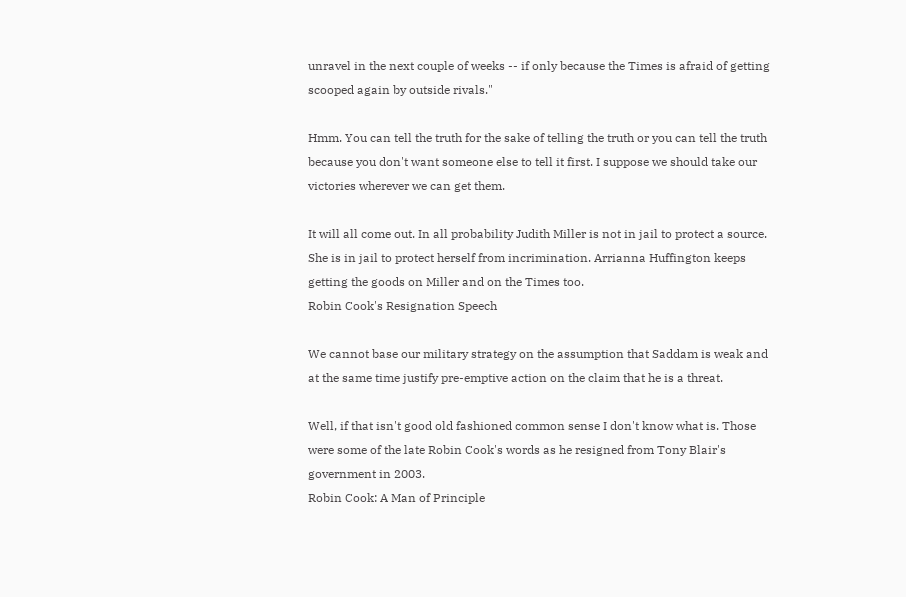unravel in the next couple of weeks -- if only because the Times is afraid of getting scooped again by outside rivals."

Hmm. You can tell the truth for the sake of telling the truth or you can tell the truth because you don't want someone else to tell it first. I suppose we should take our victories wherever we can get them.

It will all come out. In all probability Judith Miller is not in jail to protect a source. She is in jail to protect herself from incrimination. Arrianna Huffington keeps getting the goods on Miller and on the Times too.
Robin Cook's Resignation Speech

We cannot base our military strategy on the assumption that Saddam is weak and at the same time justify pre-emptive action on the claim that he is a threat.

Well, if that isn't good old fashioned common sense I don't know what is. Those were some of the late Robin Cook's words as he resigned from Tony Blair's government in 2003.
Robin Cook: A Man of Principle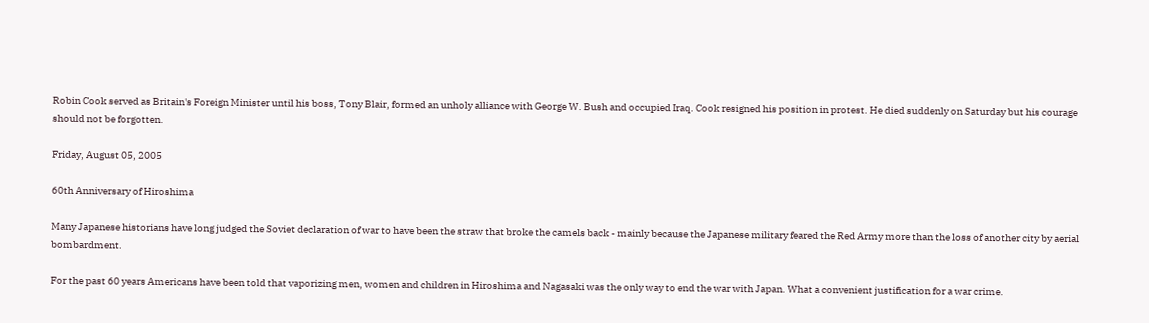Robin Cook served as Britain's Foreign Minister until his boss, Tony Blair, formed an unholy alliance with George W. Bush and occupied Iraq. Cook resigned his position in protest. He died suddenly on Saturday but his courage should not be forgotten.

Friday, August 05, 2005

60th Anniversary of Hiroshima

Many Japanese historians have long judged the Soviet declaration of war to have been the straw that broke the camels back - mainly because the Japanese military feared the Red Army more than the loss of another city by aerial bombardment.

For the past 60 years Americans have been told that vaporizing men, women and children in Hiroshima and Nagasaki was the only way to end the war with Japan. What a convenient justification for a war crime.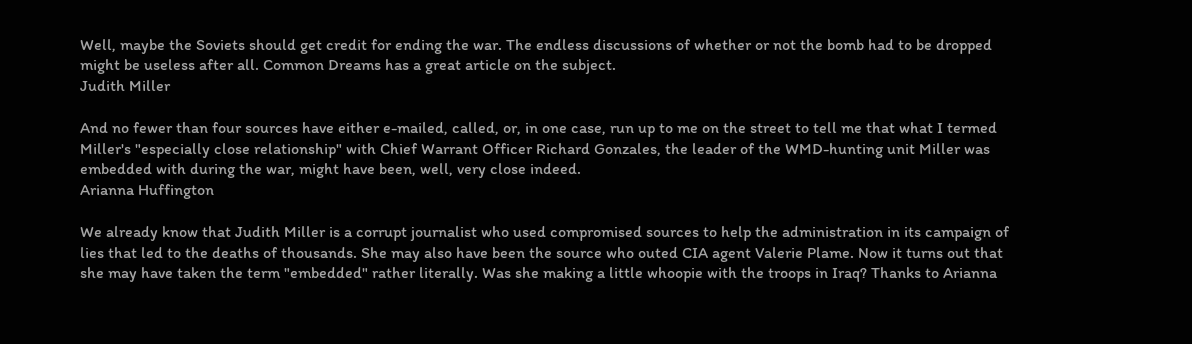Well, maybe the Soviets should get credit for ending the war. The endless discussions of whether or not the bomb had to be dropped might be useless after all. Common Dreams has a great article on the subject.
Judith Miller

And no fewer than four sources have either e-mailed, called, or, in one case, run up to me on the street to tell me that what I termed Miller's "especially close relationship" with Chief Warrant Officer Richard Gonzales, the leader of the WMD-hunting unit Miller was embedded with during the war, might have been, well, very close indeed.
Arianna Huffington

We already know that Judith Miller is a corrupt journalist who used compromised sources to help the administration in its campaign of lies that led to the deaths of thousands. She may also have been the source who outed CIA agent Valerie Plame. Now it turns out that she may have taken the term "embedded" rather literally. Was she making a little whoopie with the troops in Iraq? Thanks to Arianna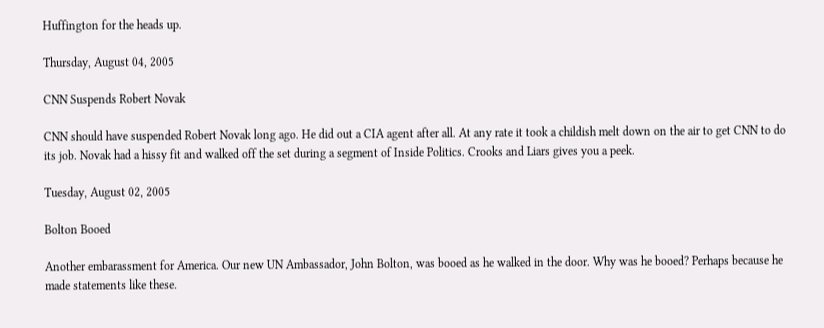Huffington for the heads up.

Thursday, August 04, 2005

CNN Suspends Robert Novak

CNN should have suspended Robert Novak long ago. He did out a CIA agent after all. At any rate it took a childish melt down on the air to get CNN to do its job. Novak had a hissy fit and walked off the set during a segment of Inside Politics. Crooks and Liars gives you a peek.

Tuesday, August 02, 2005

Bolton Booed

Another embarassment for America. Our new UN Ambassador, John Bolton, was booed as he walked in the door. Why was he booed? Perhaps because he made statements like these.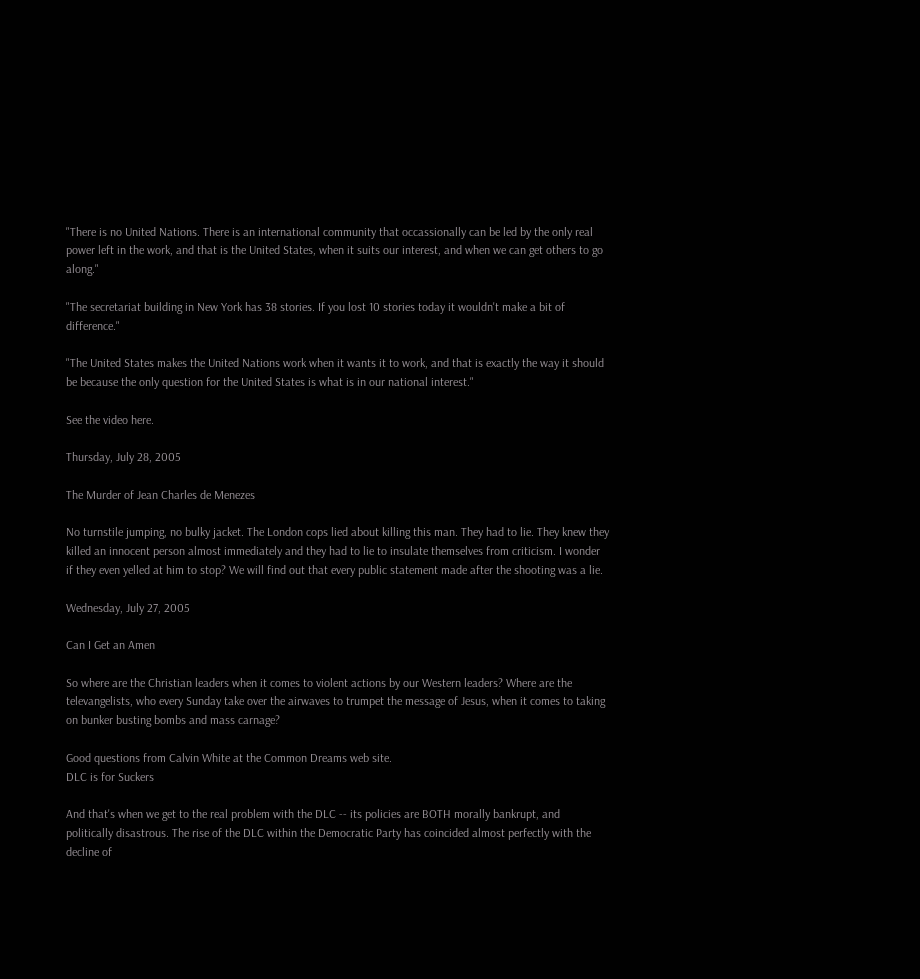"There is no United Nations. There is an international community that occassionally can be led by the only real power left in the work, and that is the United States, when it suits our interest, and when we can get others to go along."

"The secretariat building in New York has 38 stories. If you lost 10 stories today it wouldn't make a bit of difference."

"The United States makes the United Nations work when it wants it to work, and that is exactly the way it should be because the only question for the United States is what is in our national interest."

See the video here.

Thursday, July 28, 2005

The Murder of Jean Charles de Menezes

No turnstile jumping, no bulky jacket. The London cops lied about killing this man. They had to lie. They knew they killed an innocent person almost immediately and they had to lie to insulate themselves from criticism. I wonder if they even yelled at him to stop? We will find out that every public statement made after the shooting was a lie.

Wednesday, July 27, 2005

Can I Get an Amen

So where are the Christian leaders when it comes to violent actions by our Western leaders? Where are the televangelists, who every Sunday take over the airwaves to trumpet the message of Jesus, when it comes to taking on bunker busting bombs and mass carnage?

Good questions from Calvin White at the Common Dreams web site.
DLC is for Suckers

And that's when we get to the real problem with the DLC -- its policies are BOTH morally bankrupt, and politically disastrous. The rise of the DLC within the Democratic Party has coincided almost perfectly with the decline of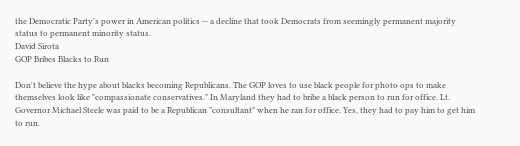the Democratic Party's power in American politics -- a decline that took Democrats from seemingly permanent majority status to permanent minority status.
David Sirota
GOP Bribes Blacks to Run

Don't believe the hype about blacks becoming Republicans. The GOP loves to use black people for photo ops to make themselves look like "compassionate conservatives." In Maryland they had to bribe a black person to run for office. Lt. Governor Michael Steele was paid to be a Republican "consultant" when he ran for office. Yes, they had to pay him to get him to run.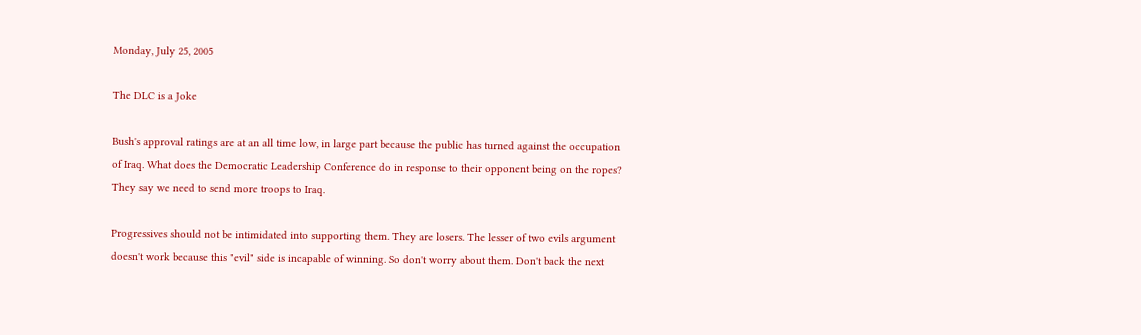Monday, July 25, 2005

The DLC is a Joke

Bush's approval ratings are at an all time low, in large part because the public has turned against the occupation of Iraq. What does the Democratic Leadership Conference do in response to their opponent being on the ropes? They say we need to send more troops to Iraq.

Progressives should not be intimidated into supporting them. They are losers. The lesser of two evils argument doesn't work because this "evil" side is incapable of winning. So don't worry about them. Don't back the next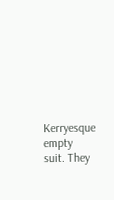Kerryesque empty suit. They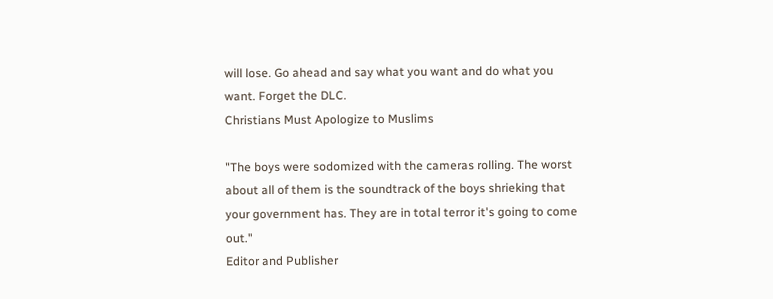will lose. Go ahead and say what you want and do what you want. Forget the DLC.
Christians Must Apologize to Muslims

"The boys were sodomized with the cameras rolling. The worst about all of them is the soundtrack of the boys shrieking that your government has. They are in total terror it's going to come out."
Editor and Publisher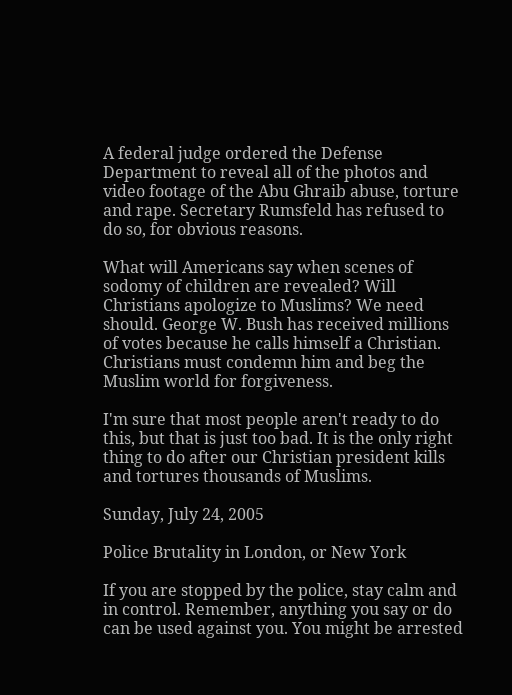A federal judge ordered the Defense Department to reveal all of the photos and video footage of the Abu Ghraib abuse, torture and rape. Secretary Rumsfeld has refused to do so, for obvious reasons.

What will Americans say when scenes of sodomy of children are revealed? Will Christians apologize to Muslims? We need should. George W. Bush has received millions of votes because he calls himself a Christian. Christians must condemn him and beg the Muslim world for forgiveness.

I'm sure that most people aren't ready to do this, but that is just too bad. It is the only right thing to do after our Christian president kills and tortures thousands of Muslims.

Sunday, July 24, 2005

Police Brutality in London, or New York

If you are stopped by the police, stay calm and in control. Remember, anything you say or do can be used against you. You might be arrested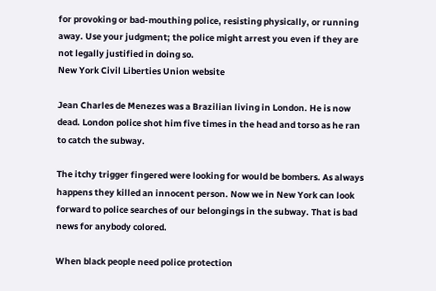for provoking or bad-mouthing police, resisting physically, or running away. Use your judgment; the police might arrest you even if they are not legally justified in doing so.
New York Civil Liberties Union website

Jean Charles de Menezes was a Brazilian living in London. He is now dead. London police shot him five times in the head and torso as he ran to catch the subway.

The itchy trigger fingered were looking for would be bombers. As always happens they killed an innocent person. Now we in New York can look forward to police searches of our belongings in the subway. That is bad news for anybody colored.

When black people need police protection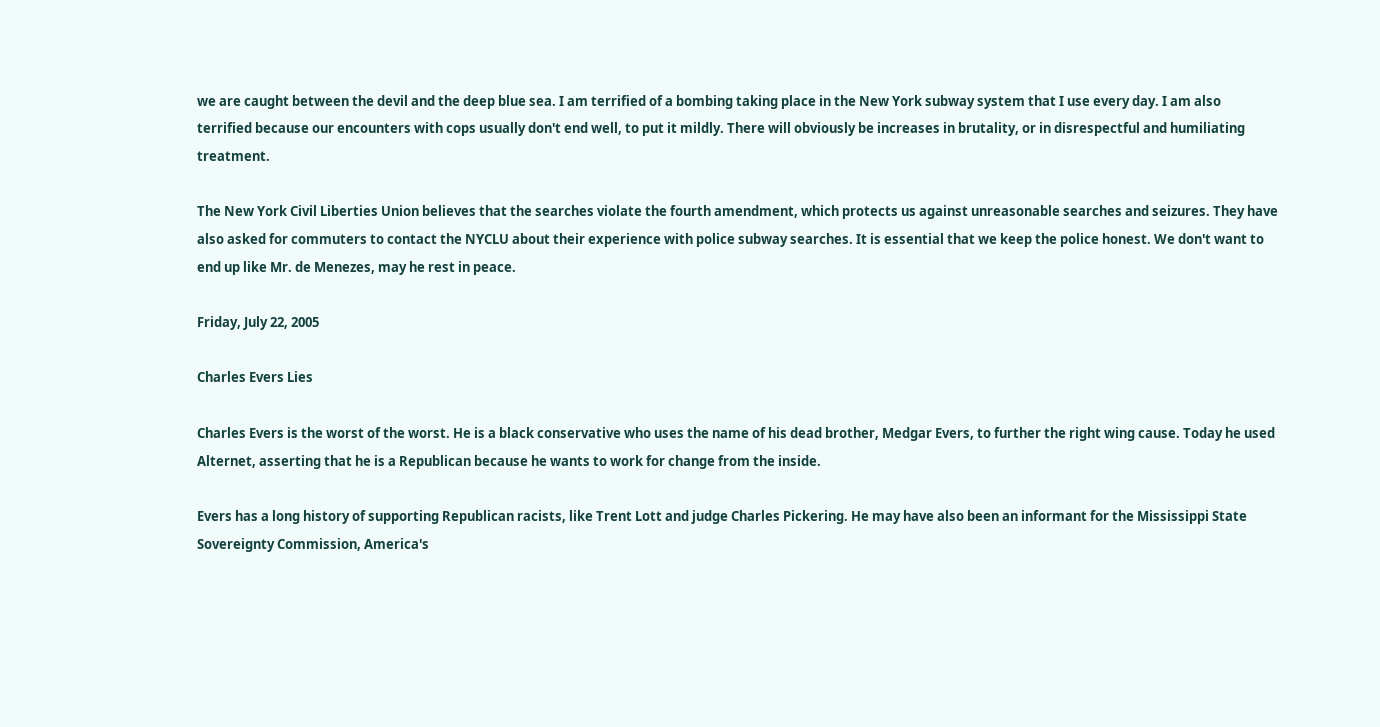we are caught between the devil and the deep blue sea. I am terrified of a bombing taking place in the New York subway system that I use every day. I am also terrified because our encounters with cops usually don't end well, to put it mildly. There will obviously be increases in brutality, or in disrespectful and humiliating treatment.

The New York Civil Liberties Union believes that the searches violate the fourth amendment, which protects us against unreasonable searches and seizures. They have also asked for commuters to contact the NYCLU about their experience with police subway searches. It is essential that we keep the police honest. We don't want to end up like Mr. de Menezes, may he rest in peace.

Friday, July 22, 2005

Charles Evers Lies

Charles Evers is the worst of the worst. He is a black conservative who uses the name of his dead brother, Medgar Evers, to further the right wing cause. Today he used Alternet, asserting that he is a Republican because he wants to work for change from the inside.

Evers has a long history of supporting Republican racists, like Trent Lott and judge Charles Pickering. He may have also been an informant for the Mississippi State Sovereignty Commission, America's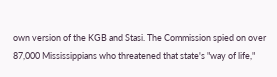own version of the KGB and Stasi. The Commission spied on over 87,000 Mississippians who threatened that state's "way of life,"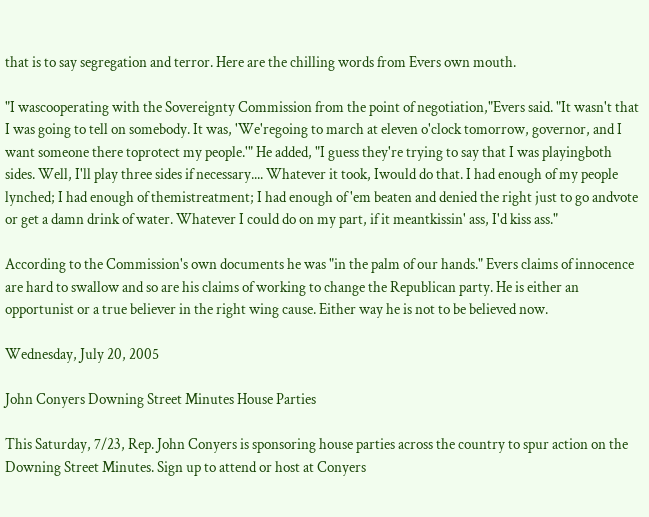that is to say segregation and terror. Here are the chilling words from Evers own mouth.

"I wascooperating with the Sovereignty Commission from the point of negotiation,"Evers said. "It wasn't that I was going to tell on somebody. It was, 'We'regoing to march at eleven o'clock tomorrow, governor, and I want someone there toprotect my people.'" He added, "I guess they're trying to say that I was playingboth sides. Well, I'll play three sides if necessary.... Whatever it took, Iwould do that. I had enough of my people lynched; I had enough of themistreatment; I had enough of 'em beaten and denied the right just to go andvote or get a damn drink of water. Whatever I could do on my part, if it meantkissin' ass, I'd kiss ass."

According to the Commission's own documents he was "in the palm of our hands." Evers claims of innocence are hard to swallow and so are his claims of working to change the Republican party. He is either an opportunist or a true believer in the right wing cause. Either way he is not to be believed now.

Wednesday, July 20, 2005

John Conyers Downing Street Minutes House Parties

This Saturday, 7/23, Rep. John Conyers is sponsoring house parties across the country to spur action on the Downing Street Minutes. Sign up to attend or host at Conyers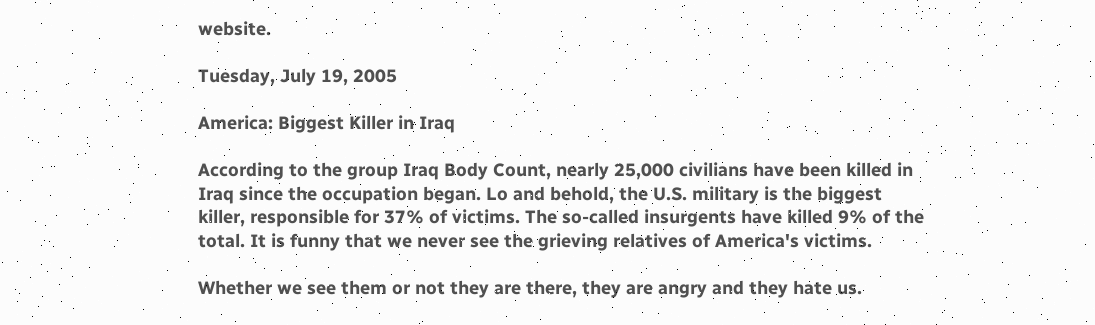website.

Tuesday, July 19, 2005

America: Biggest Killer in Iraq

According to the group Iraq Body Count, nearly 25,000 civilians have been killed in Iraq since the occupation began. Lo and behold, the U.S. military is the biggest killer, responsible for 37% of victims. The so-called insurgents have killed 9% of the total. It is funny that we never see the grieving relatives of America's victims.

Whether we see them or not they are there, they are angry and they hate us.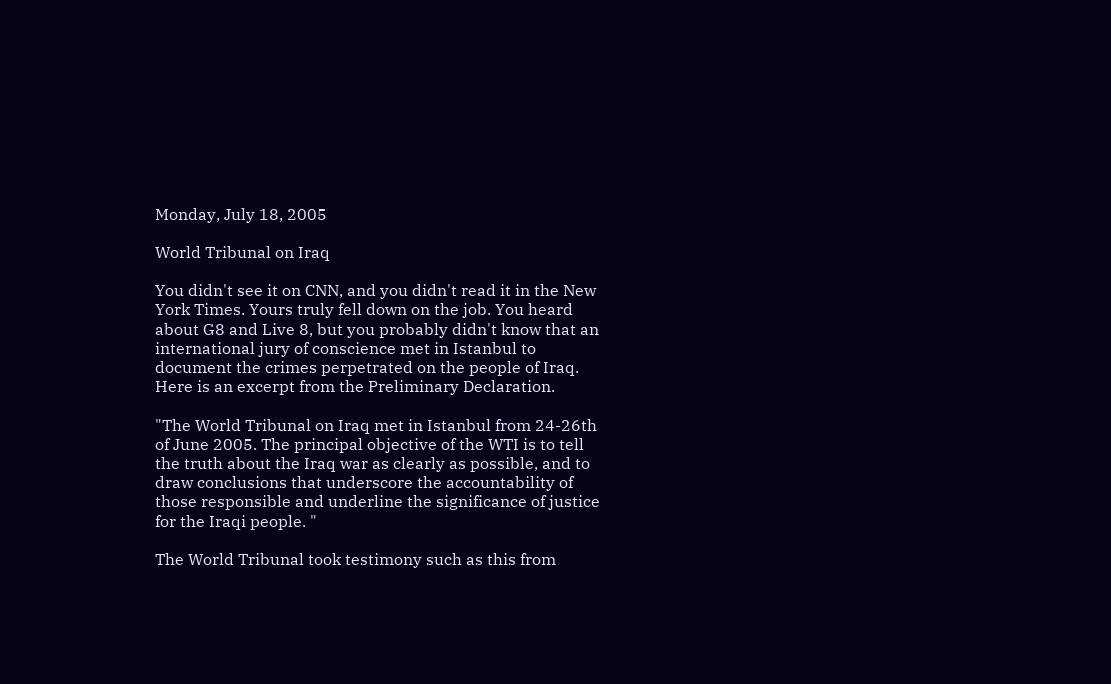Monday, July 18, 2005

World Tribunal on Iraq

You didn't see it on CNN, and you didn't read it in the New York Times. Yours truly fell down on the job. You heard about G8 and Live 8, but you probably didn't know that an international jury of conscience met in Istanbul to document the crimes perpetrated on the people of Iraq.
Here is an excerpt from the Preliminary Declaration.

"The World Tribunal on Iraq met in Istanbul from 24-26th of June 2005. The principal objective of the WTI is to tell the truth about the Iraq war as clearly as possible, and to draw conclusions that underscore the accountability of those responsible and underline the significance of justice for the Iraqi people. "

The World Tribunal took testimony such as this from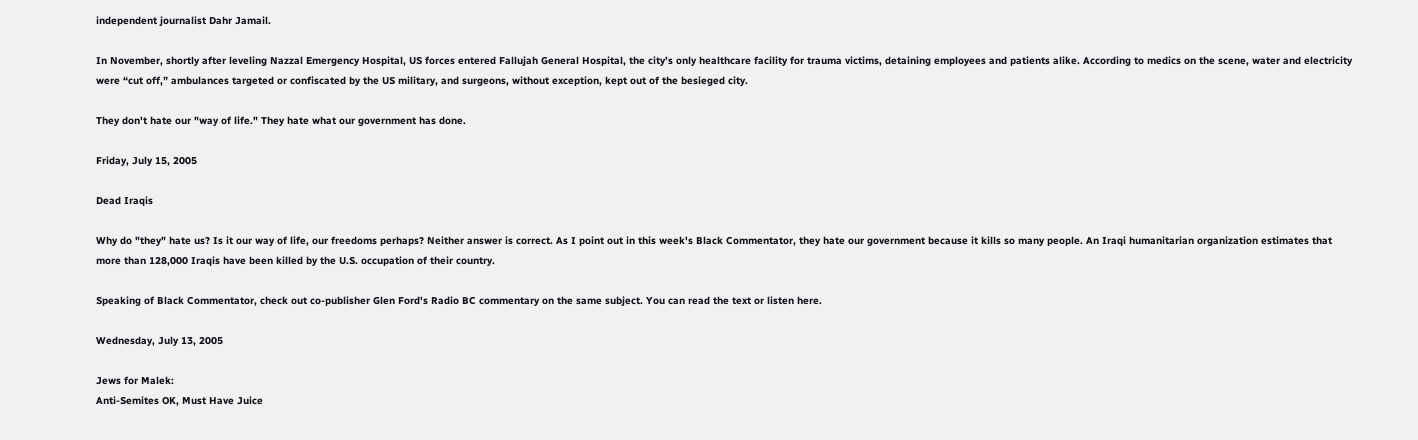independent journalist Dahr Jamail.

In November, shortly after leveling Nazzal Emergency Hospital, US forces entered Fallujah General Hospital, the city’s only healthcare facility for trauma victims, detaining employees and patients alike. According to medics on the scene, water and electricity were “cut off,” ambulances targeted or confiscated by the US military, and surgeons, without exception, kept out of the besieged city.

They don't hate our "way of life." They hate what our government has done.

Friday, July 15, 2005

Dead Iraqis

Why do "they" hate us? Is it our way of life, our freedoms perhaps? Neither answer is correct. As I point out in this week's Black Commentator, they hate our government because it kills so many people. An Iraqi humanitarian organization estimates that more than 128,000 Iraqis have been killed by the U.S. occupation of their country.

Speaking of Black Commentator, check out co-publisher Glen Ford's Radio BC commentary on the same subject. You can read the text or listen here.

Wednesday, July 13, 2005

Jews for Malek:
Anti-Semites OK, Must Have Juice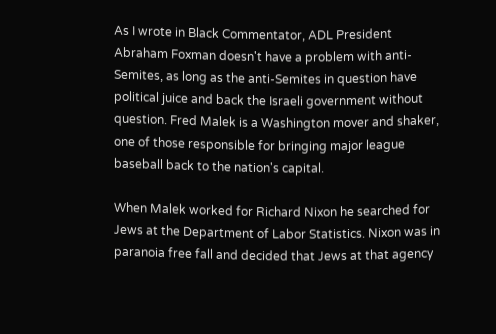As I wrote in Black Commentator, ADL President Abraham Foxman doesn't have a problem with anti-Semites, as long as the anti-Semites in question have political juice and back the Israeli government without question. Fred Malek is a Washington mover and shaker, one of those responsible for bringing major league baseball back to the nation's capital.

When Malek worked for Richard Nixon he searched for Jews at the Department of Labor Statistics. Nixon was in paranoia free fall and decided that Jews at that agency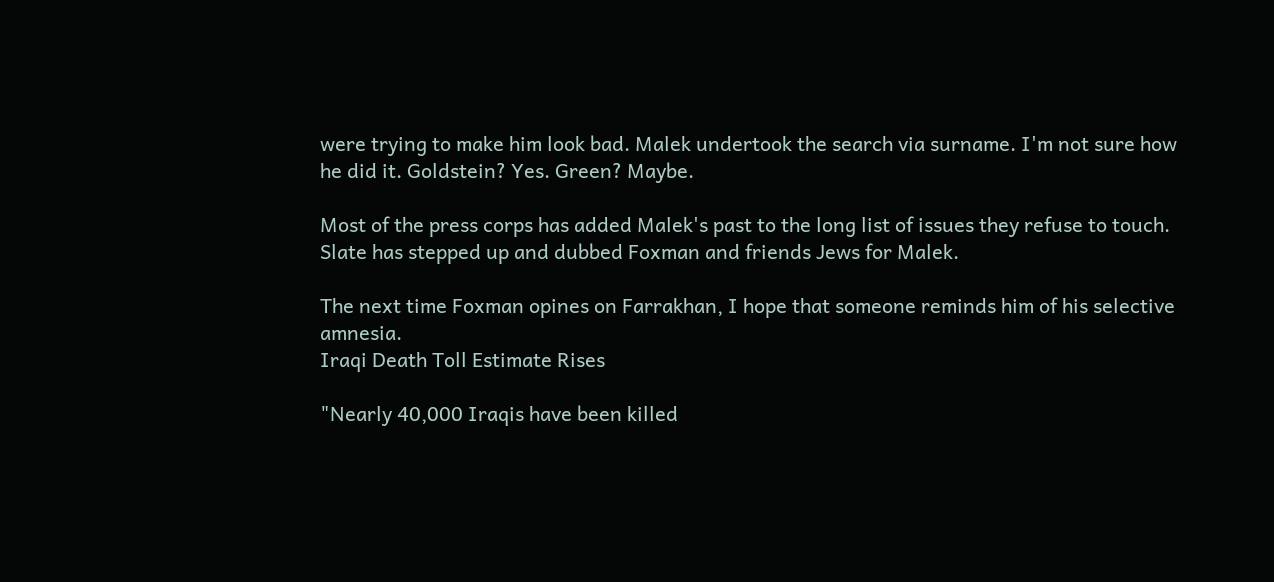were trying to make him look bad. Malek undertook the search via surname. I'm not sure how he did it. Goldstein? Yes. Green? Maybe.

Most of the press corps has added Malek's past to the long list of issues they refuse to touch. Slate has stepped up and dubbed Foxman and friends Jews for Malek.

The next time Foxman opines on Farrakhan, I hope that someone reminds him of his selective amnesia.
Iraqi Death Toll Estimate Rises

"Nearly 40,000 Iraqis have been killed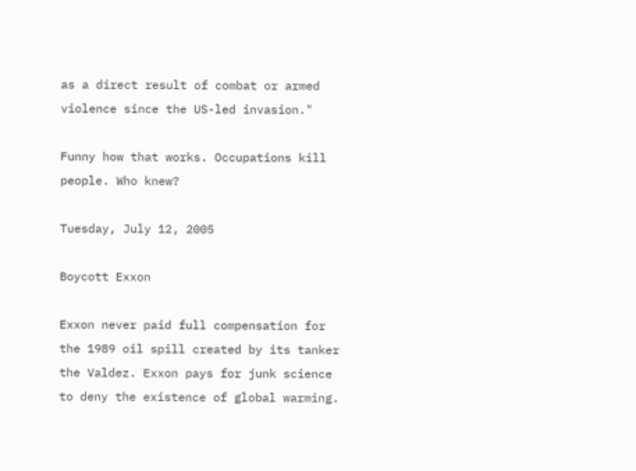as a direct result of combat or armed violence since the US-led invasion."

Funny how that works. Occupations kill people. Who knew?

Tuesday, July 12, 2005

Boycott Exxon

Exxon never paid full compensation for the 1989 oil spill created by its tanker the Valdez. Exxon pays for junk science to deny the existence of global warming.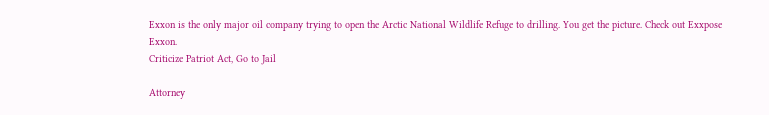Exxon is the only major oil company trying to open the Arctic National Wildlife Refuge to drilling. You get the picture. Check out Exxpose Exxon.
Criticize Patriot Act, Go to Jail

Attorney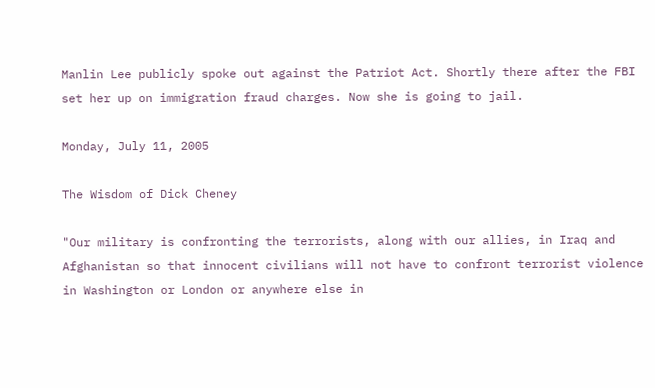Manlin Lee publicly spoke out against the Patriot Act. Shortly there after the FBI set her up on immigration fraud charges. Now she is going to jail.

Monday, July 11, 2005

The Wisdom of Dick Cheney

"Our military is confronting the terrorists, along with our allies, in Iraq and Afghanistan so that innocent civilians will not have to confront terrorist violence in Washington or London or anywhere else in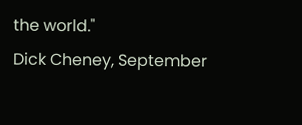the world."
Dick Cheney, September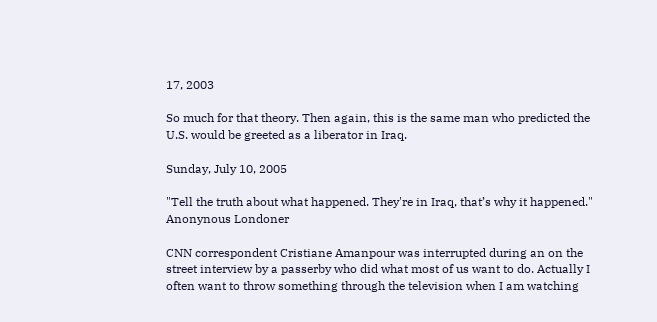17, 2003

So much for that theory. Then again, this is the same man who predicted the U.S. would be greeted as a liberator in Iraq.

Sunday, July 10, 2005

"Tell the truth about what happened. They're in Iraq, that’s why it happened."
Anonynous Londoner

CNN correspondent Cristiane Amanpour was interrupted during an on the street interview by a passerby who did what most of us want to do. Actually I often want to throw something through the television when I am watching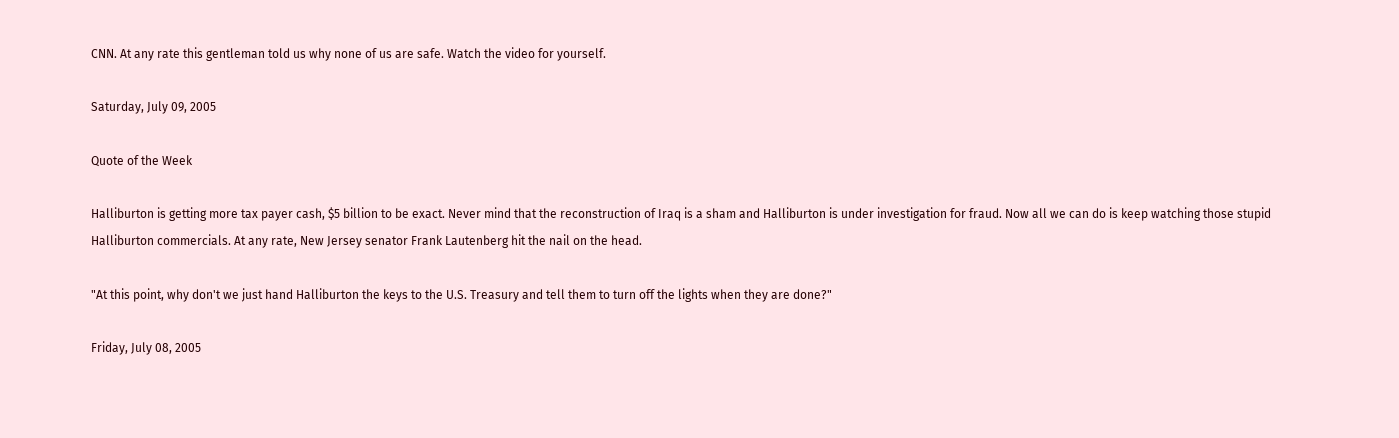CNN. At any rate this gentleman told us why none of us are safe. Watch the video for yourself.

Saturday, July 09, 2005

Quote of the Week

Halliburton is getting more tax payer cash, $5 billion to be exact. Never mind that the reconstruction of Iraq is a sham and Halliburton is under investigation for fraud. Now all we can do is keep watching those stupid Halliburton commercials. At any rate, New Jersey senator Frank Lautenberg hit the nail on the head.

"At this point, why don't we just hand Halliburton the keys to the U.S. Treasury and tell them to turn off the lights when they are done?"

Friday, July 08, 2005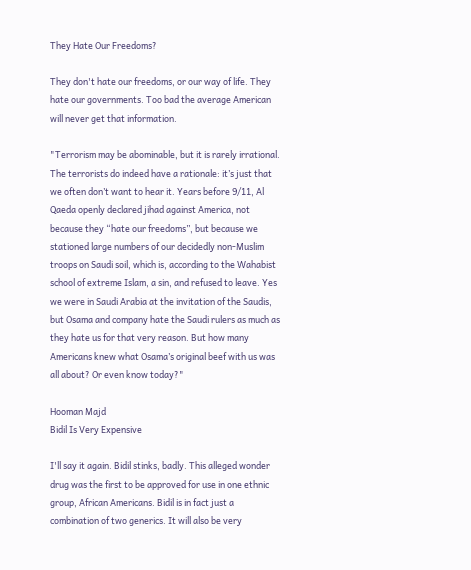They Hate Our Freedoms?

They don't hate our freedoms, or our way of life. They hate our governments. Too bad the average American will never get that information.

"Terrorism may be abominable, but it is rarely irrational. The terrorists do indeed have a rationale: it’s just that we often don’t want to hear it. Years before 9/11, Al Qaeda openly declared jihad against America, not because they “hate our freedoms”, but because we stationed large numbers of our decidedly non-Muslim troops on Saudi soil, which is, according to the Wahabist school of extreme Islam, a sin, and refused to leave. Yes we were in Saudi Arabia at the invitation of the Saudis, but Osama and company hate the Saudi rulers as much as they hate us for that very reason. But how many Americans knew what Osama’s original beef with us was all about? Or even know today?"

Hooman Majd
Bidil Is Very Expensive

I'll say it again. Bidil stinks, badly. This alleged wonder drug was the first to be approved for use in one ethnic group, African Americans. Bidil is in fact just a combination of two generics. It will also be very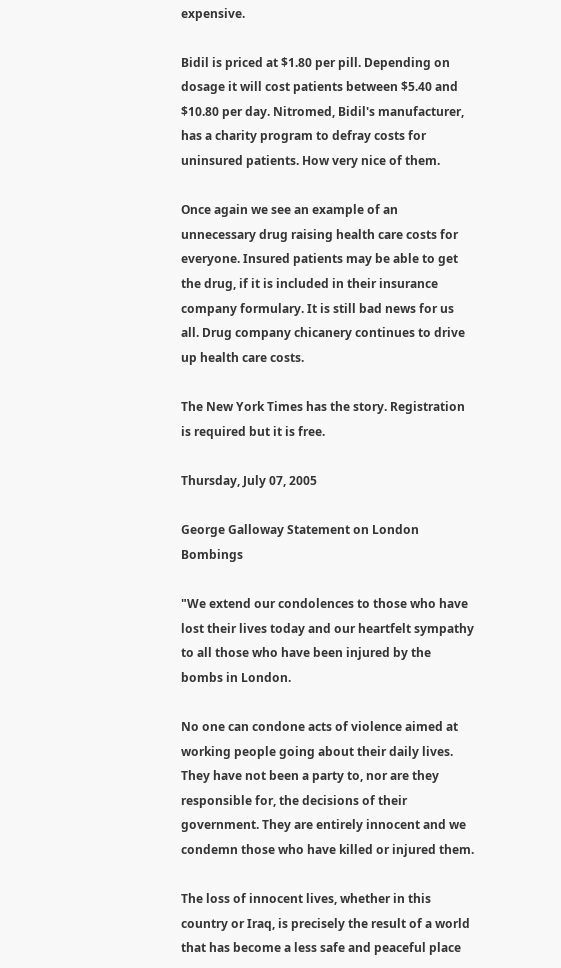expensive.

Bidil is priced at $1.80 per pill. Depending on dosage it will cost patients between $5.40 and $10.80 per day. Nitromed, Bidil's manufacturer, has a charity program to defray costs for uninsured patients. How very nice of them.

Once again we see an example of an unnecessary drug raising health care costs for everyone. Insured patients may be able to get the drug, if it is included in their insurance company formulary. It is still bad news for us all. Drug company chicanery continues to drive up health care costs.

The New York Times has the story. Registration is required but it is free.

Thursday, July 07, 2005

George Galloway Statement on London Bombings

"We extend our condolences to those who have lost their lives today and our heartfelt sympathy to all those who have been injured by the bombs in London.

No one can condone acts of violence aimed at working people going about their daily lives. They have not been a party to, nor are they responsible for, the decisions of their government. They are entirely innocent and we condemn those who have killed or injured them.

The loss of innocent lives, whether in this country or Iraq, is precisely the result of a world that has become a less safe and peaceful place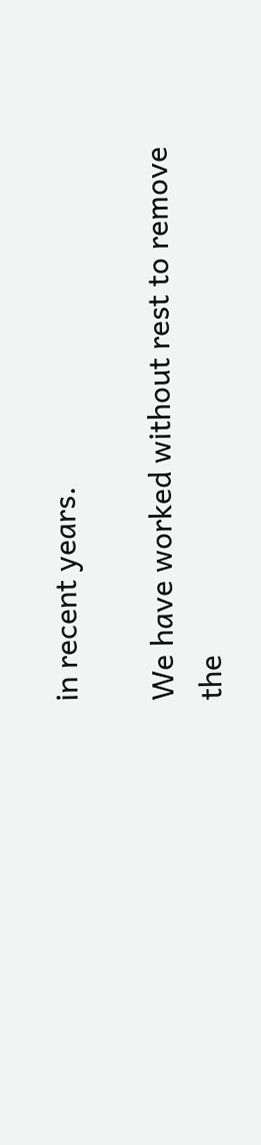in recent years.

We have worked without rest to remove the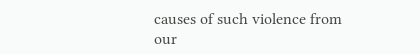causes of such violence from our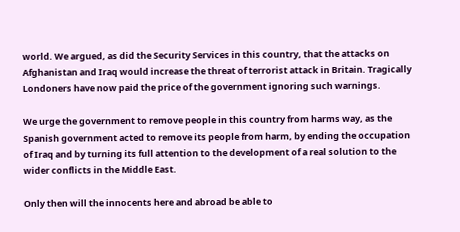world. We argued, as did the Security Services in this country, that the attacks on Afghanistan and Iraq would increase the threat of terrorist attack in Britain. Tragically Londoners have now paid the price of the government ignoring such warnings.

We urge the government to remove people in this country from harms way, as the Spanish government acted to remove its people from harm, by ending the occupation of Iraq and by turning its full attention to the development of a real solution to the wider conflicts in the Middle East.

Only then will the innocents here and abroad be able to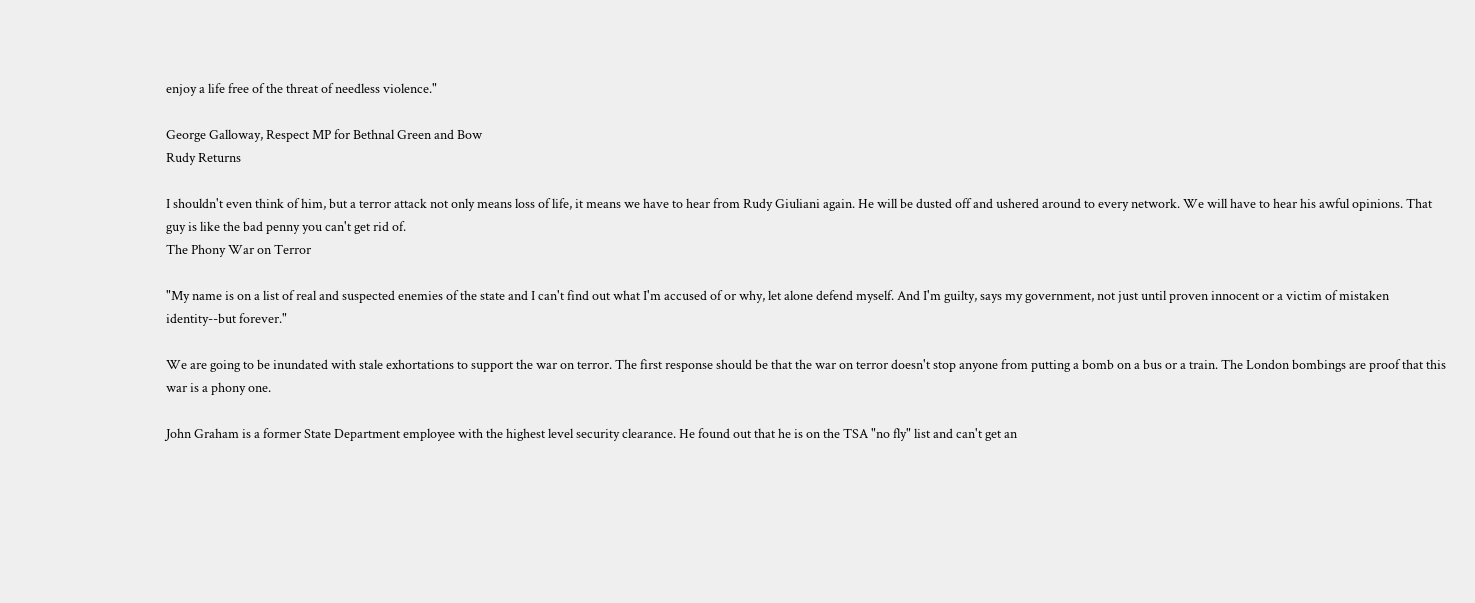enjoy a life free of the threat of needless violence."

George Galloway, Respect MP for Bethnal Green and Bow
Rudy Returns

I shouldn't even think of him, but a terror attack not only means loss of life, it means we have to hear from Rudy Giuliani again. He will be dusted off and ushered around to every network. We will have to hear his awful opinions. That guy is like the bad penny you can't get rid of.
The Phony War on Terror

"My name is on a list of real and suspected enemies of the state and I can't find out what I'm accused of or why, let alone defend myself. And I'm guilty, says my government, not just until proven innocent or a victim of mistaken identity--but forever."

We are going to be inundated with stale exhortations to support the war on terror. The first response should be that the war on terror doesn't stop anyone from putting a bomb on a bus or a train. The London bombings are proof that this war is a phony one.

John Graham is a former State Department employee with the highest level security clearance. He found out that he is on the TSA "no fly" list and can't get an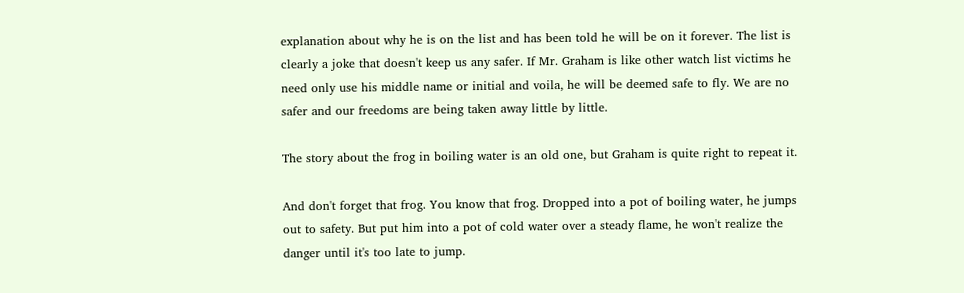explanation about why he is on the list and has been told he will be on it forever. The list is clearly a joke that doesn't keep us any safer. If Mr. Graham is like other watch list victims he need only use his middle name or initial and voila, he will be deemed safe to fly. We are no safer and our freedoms are being taken away little by little.

The story about the frog in boiling water is an old one, but Graham is quite right to repeat it.

And don't forget that frog. You know that frog. Dropped into a pot of boiling water, he jumps out to safety. But put him into a pot of cold water over a steady flame, he won't realize the danger until it's too late to jump.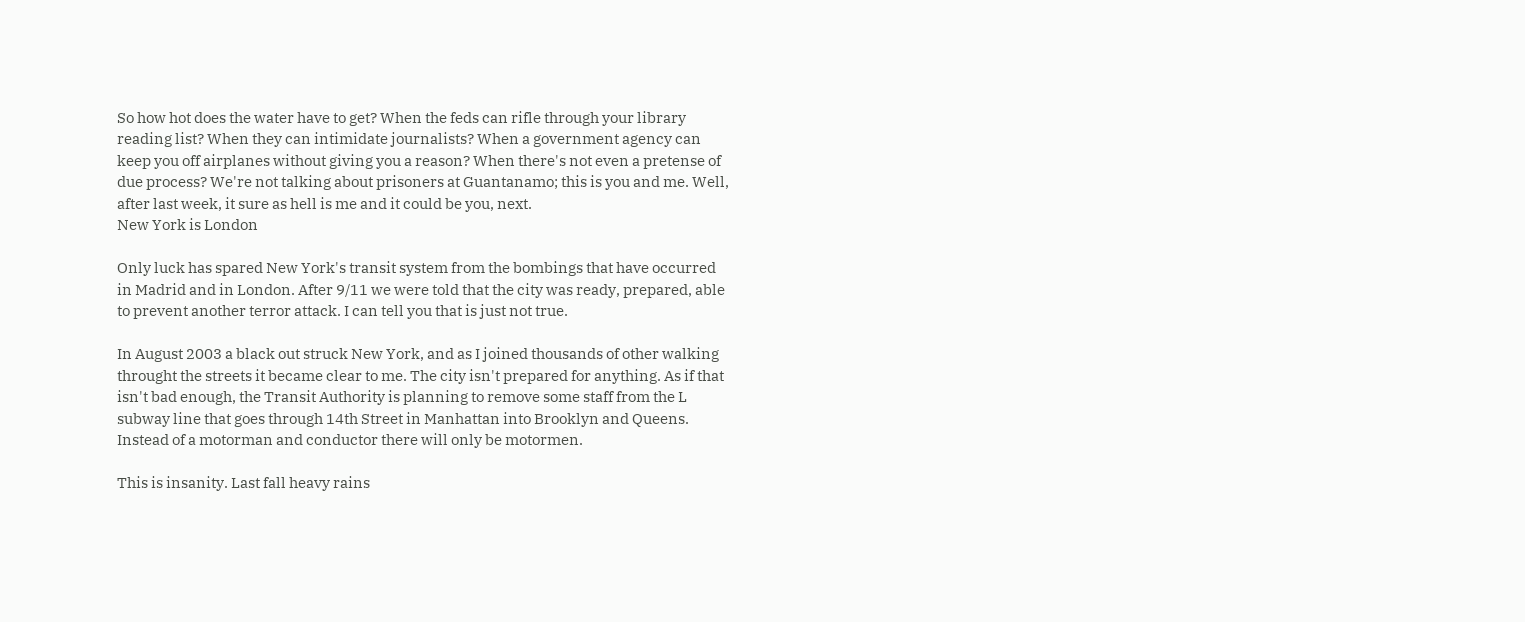So how hot does the water have to get? When the feds can rifle through your library reading list? When they can intimidate journalists? When a government agency can keep you off airplanes without giving you a reason? When there's not even a pretense of due process? We're not talking about prisoners at Guantanamo; this is you and me. Well, after last week, it sure as hell is me and it could be you, next.
New York is London

Only luck has spared New York's transit system from the bombings that have occurred in Madrid and in London. After 9/11 we were told that the city was ready, prepared, able to prevent another terror attack. I can tell you that is just not true.

In August 2003 a black out struck New York, and as I joined thousands of other walking throught the streets it became clear to me. The city isn't prepared for anything. As if that isn't bad enough, the Transit Authority is planning to remove some staff from the L subway line that goes through 14th Street in Manhattan into Brooklyn and Queens. Instead of a motorman and conductor there will only be motormen.

This is insanity. Last fall heavy rains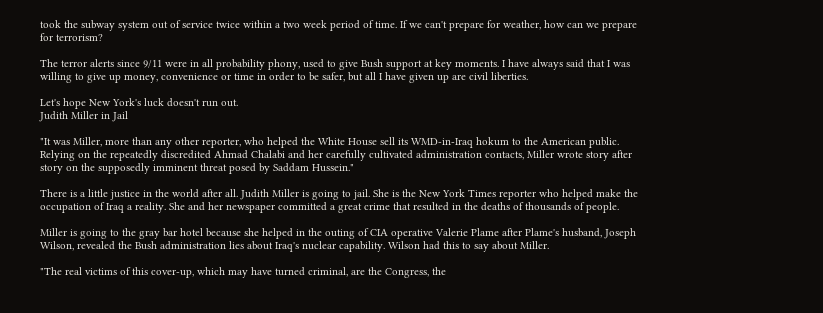took the subway system out of service twice within a two week period of time. If we can't prepare for weather, how can we prepare for terrorism?

The terror alerts since 9/11 were in all probability phony, used to give Bush support at key moments. I have always said that I was willing to give up money, convenience or time in order to be safer, but all I have given up are civil liberties.

Let's hope New York's luck doesn't run out.
Judith Miller in Jail

"It was Miller, more than any other reporter, who helped the White House sell its WMD-in-Iraq hokum to the American public. Relying on the repeatedly discredited Ahmad Chalabi and her carefully cultivated administration contacts, Miller wrote story after story on the supposedly imminent threat posed by Saddam Hussein."

There is a little justice in the world after all. Judith Miller is going to jail. She is the New York Times reporter who helped make the occupation of Iraq a reality. She and her newspaper committed a great crime that resulted in the deaths of thousands of people.

Miller is going to the gray bar hotel because she helped in the outing of CIA operative Valerie Plame after Plame's husband, Joseph Wilson, revealed the Bush administration lies about Iraq's nuclear capability. Wilson had this to say about Miller.

"The real victims of this cover-up, which may have turned criminal, are the Congress, the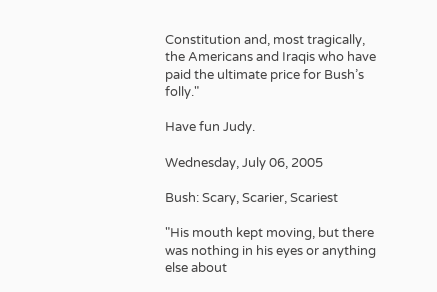Constitution and, most tragically, the Americans and Iraqis who have paid the ultimate price for Bush’s folly."

Have fun Judy.

Wednesday, July 06, 2005

Bush: Scary, Scarier, Scariest

"His mouth kept moving, but there was nothing in his eyes or anything else about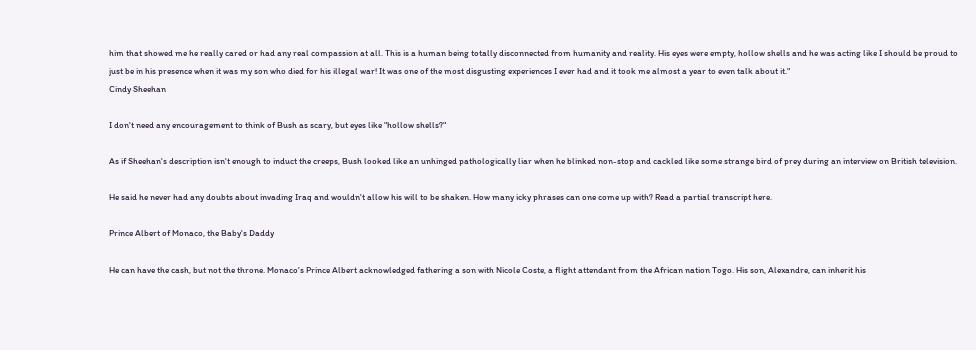him that showed me he really cared or had any real compassion at all. This is a human being totally disconnected from humanity and reality. His eyes were empty, hollow shells and he was acting like I should be proud to just be in his presence when it was my son who died for his illegal war! It was one of the most disgusting experiences I ever had and it took me almost a year to even talk about it."
Cindy Sheehan

I don't need any encouragement to think of Bush as scary, but eyes like "hollow shells?"

As if Sheehan's description isn't enough to induct the creeps, Bush looked like an unhinged pathologically liar when he blinked non-stop and cackled like some strange bird of prey during an interview on British television.

He said he never had any doubts about invading Iraq and wouldn't allow his will to be shaken. How many icky phrases can one come up with? Read a partial transcript here.

Prince Albert of Monaco, the Baby's Daddy

He can have the cash, but not the throne. Monaco's Prince Albert acknowledged fathering a son with Nicole Coste, a flight attendant from the African nation Togo. His son, Alexandre, can inherit his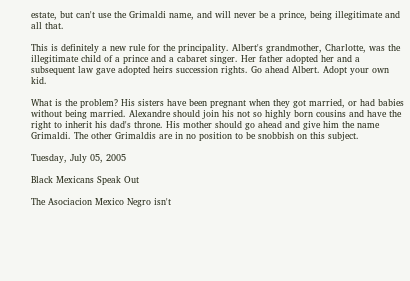estate, but can't use the Grimaldi name, and will never be a prince, being illegitimate and all that.

This is definitely a new rule for the principality. Albert's grandmother, Charlotte, was the illegitimate child of a prince and a cabaret singer. Her father adopted her and a subsequent law gave adopted heirs succession rights. Go ahead Albert. Adopt your own kid.

What is the problem? His sisters have been pregnant when they got married, or had babies without being married. Alexandre should join his not so highly born cousins and have the right to inherit his dad's throne. His mother should go ahead and give him the name Grimaldi. The other Grimaldis are in no position to be snobbish on this subject.

Tuesday, July 05, 2005

Black Mexicans Speak Out

The Asociacion Mexico Negro isn't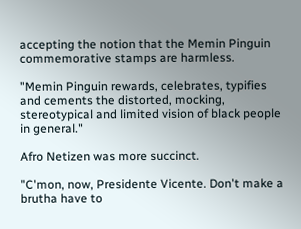accepting the notion that the Memin Pinguin commemorative stamps are harmless.

"Memin Pinguin rewards, celebrates, typifies and cements the distorted, mocking, stereotypical and limited vision of black people in general."

Afro Netizen was more succinct.

"C'mon, now, Presidente Vicente. Don't make a brutha have to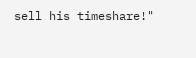sell his timeshare!"